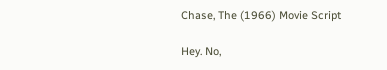Chase, The (1966) Movie Script

Hey. No,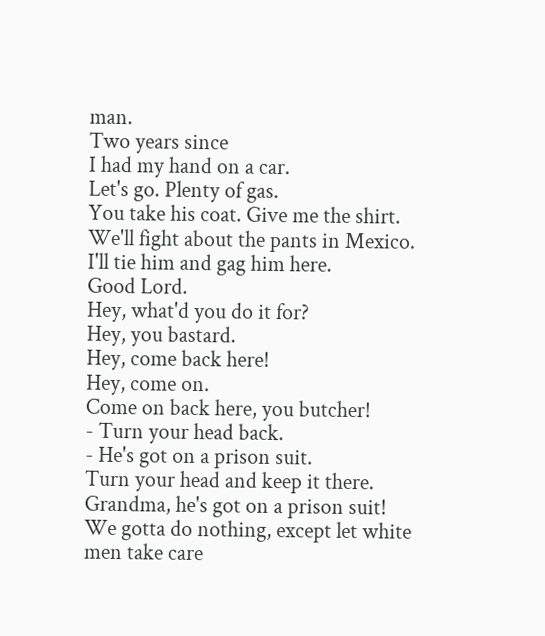man.
Two years since
I had my hand on a car.
Let's go. Plenty of gas.
You take his coat. Give me the shirt.
We'll fight about the pants in Mexico.
I'll tie him and gag him here.
Good Lord.
Hey, what'd you do it for?
Hey, you bastard.
Hey, come back here!
Hey, come on.
Come on back here, you butcher!
- Turn your head back.
- He's got on a prison suit.
Turn your head and keep it there.
Grandma, he's got on a prison suit!
We gotta do nothing, except let white
men take care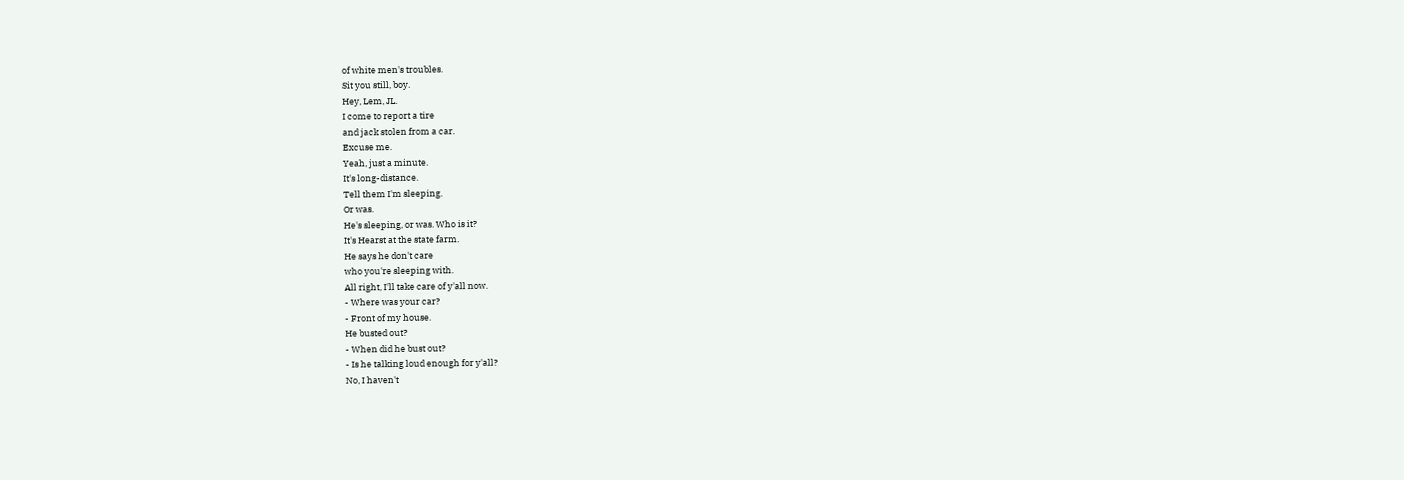of white men's troubles.
Sit you still, boy.
Hey, Lem, JL.
I come to report a tire
and jack stolen from a car.
Excuse me.
Yeah, just a minute.
It's long-distance.
Tell them I'm sleeping.
Or was.
He's sleeping, or was. Who is it?
It's Hearst at the state farm.
He says he don't care
who you're sleeping with.
All right, I'll take care of y'all now.
- Where was your car?
- Front of my house.
He busted out?
- When did he bust out?
- Is he talking loud enough for y'all?
No, I haven't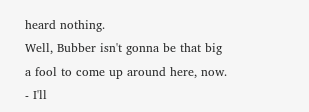heard nothing.
Well, Bubber isn't gonna be that big
a fool to come up around here, now.
- I'll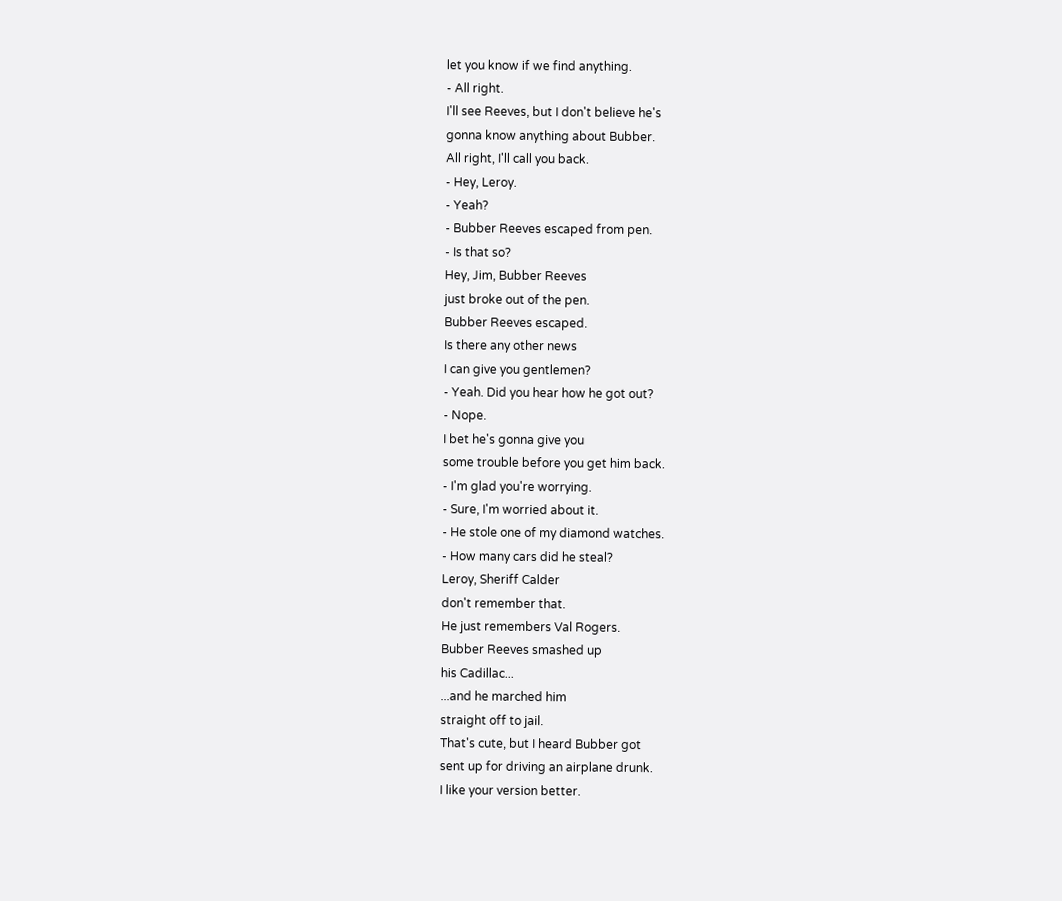let you know if we find anything.
- All right.
I'll see Reeves, but I don't believe he's
gonna know anything about Bubber.
All right, I'll call you back.
- Hey, Leroy.
- Yeah?
- Bubber Reeves escaped from pen.
- Is that so?
Hey, Jim, Bubber Reeves
just broke out of the pen.
Bubber Reeves escaped.
Is there any other news
I can give you gentlemen?
- Yeah. Did you hear how he got out?
- Nope.
I bet he's gonna give you
some trouble before you get him back.
- I'm glad you're worrying.
- Sure, I'm worried about it.
- He stole one of my diamond watches.
- How many cars did he steal?
Leroy, Sheriff Calder
don't remember that.
He just remembers Val Rogers.
Bubber Reeves smashed up
his Cadillac...
...and he marched him
straight off to jail.
That's cute, but I heard Bubber got
sent up for driving an airplane drunk.
I like your version better.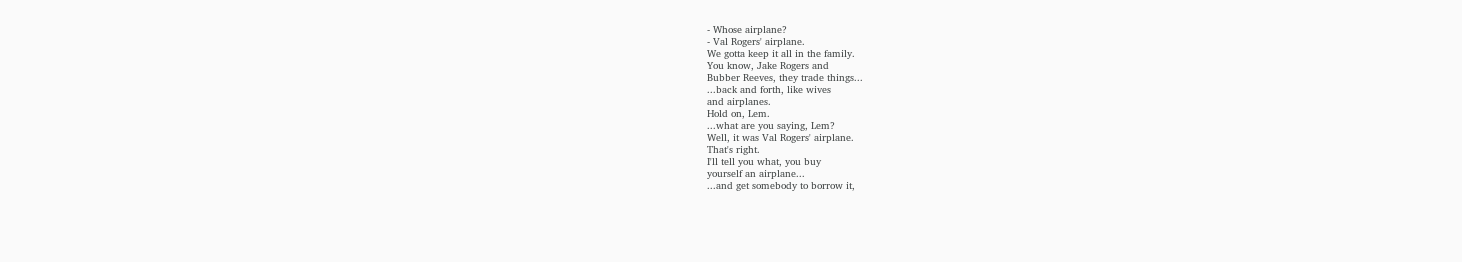- Whose airplane?
- Val Rogers' airplane.
We gotta keep it all in the family.
You know, Jake Rogers and
Bubber Reeves, they trade things...
...back and forth, like wives
and airplanes.
Hold on, Lem.
...what are you saying, Lem?
Well, it was Val Rogers' airplane.
That's right.
I'll tell you what, you buy
yourself an airplane...
...and get somebody to borrow it,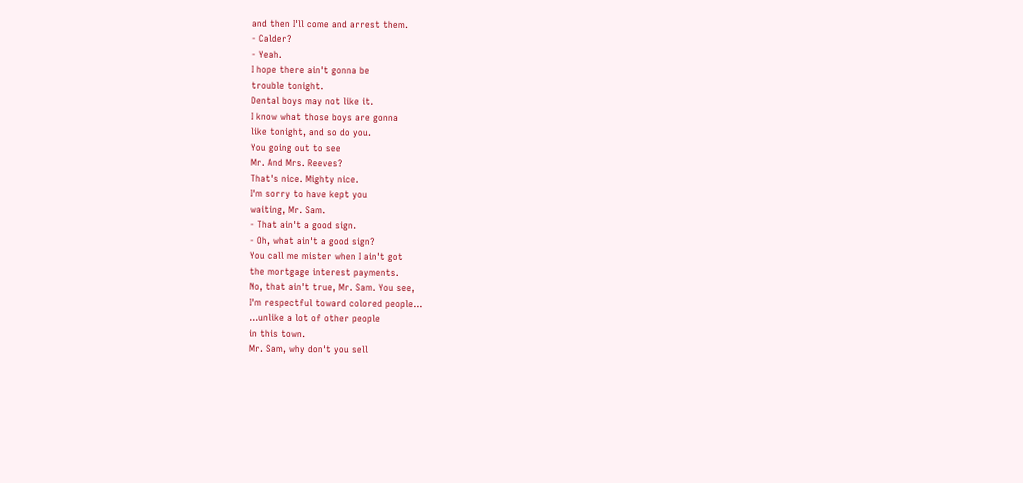and then I'll come and arrest them.
- Calder?
- Yeah.
I hope there ain't gonna be
trouble tonight.
Dental boys may not like it.
I know what those boys are gonna
like tonight, and so do you.
You going out to see
Mr. And Mrs. Reeves?
That's nice. Mighty nice.
I'm sorry to have kept you
waiting, Mr. Sam.
- That ain't a good sign.
- Oh, what ain't a good sign?
You call me mister when I ain't got
the mortgage interest payments.
No, that ain't true, Mr. Sam. You see,
I'm respectful toward colored people...
...unlike a lot of other people
in this town.
Mr. Sam, why don't you sell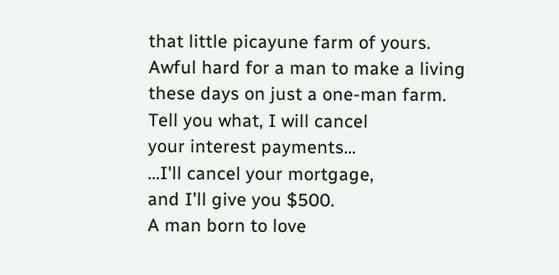that little picayune farm of yours.
Awful hard for a man to make a living
these days on just a one-man farm.
Tell you what, I will cancel
your interest payments...
...I'll cancel your mortgage,
and I'll give you $500.
A man born to love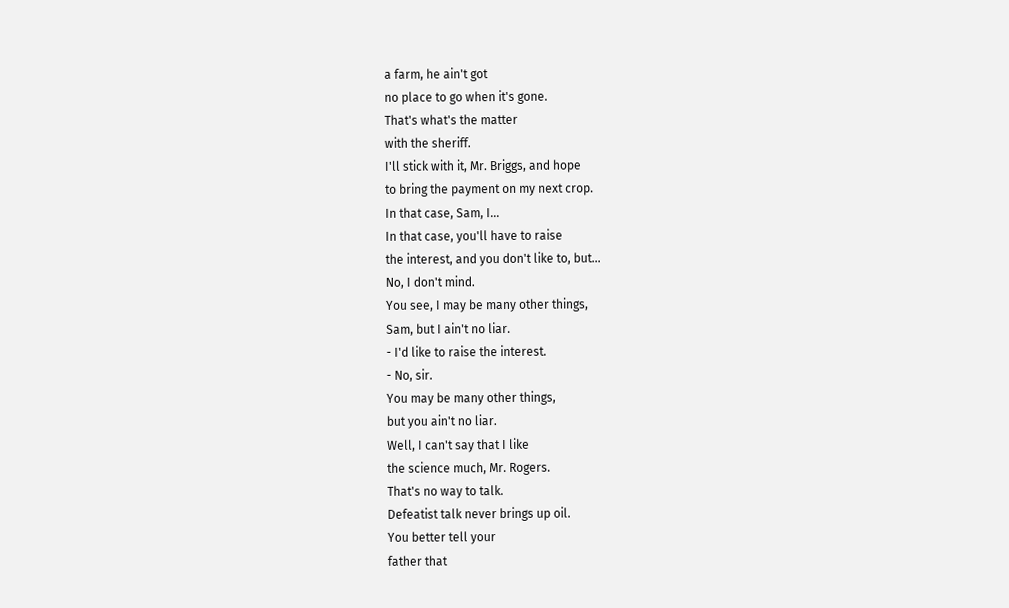a farm, he ain't got
no place to go when it's gone.
That's what's the matter
with the sheriff.
I'll stick with it, Mr. Briggs, and hope
to bring the payment on my next crop.
In that case, Sam, I...
In that case, you'll have to raise
the interest, and you don't like to, but...
No, I don't mind.
You see, I may be many other things,
Sam, but I ain't no liar.
- I'd like to raise the interest.
- No, sir.
You may be many other things,
but you ain't no liar.
Well, I can't say that I like
the science much, Mr. Rogers.
That's no way to talk.
Defeatist talk never brings up oil.
You better tell your
father that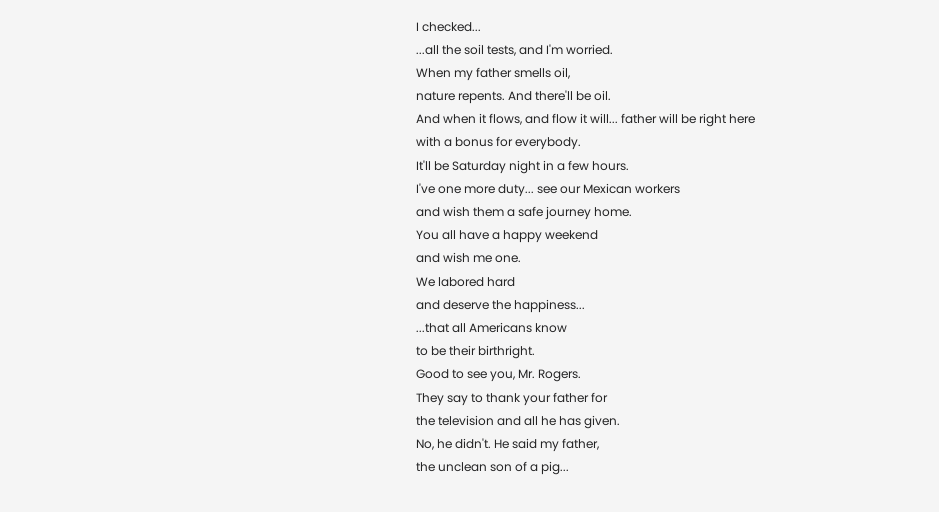I checked...
...all the soil tests, and I'm worried.
When my father smells oil,
nature repents. And there'll be oil.
And when it flows, and flow it will... father will be right here
with a bonus for everybody.
It'll be Saturday night in a few hours.
I've one more duty... see our Mexican workers
and wish them a safe journey home.
You all have a happy weekend
and wish me one.
We labored hard
and deserve the happiness...
...that all Americans know
to be their birthright.
Good to see you, Mr. Rogers.
They say to thank your father for
the television and all he has given.
No, he didn't. He said my father,
the unclean son of a pig...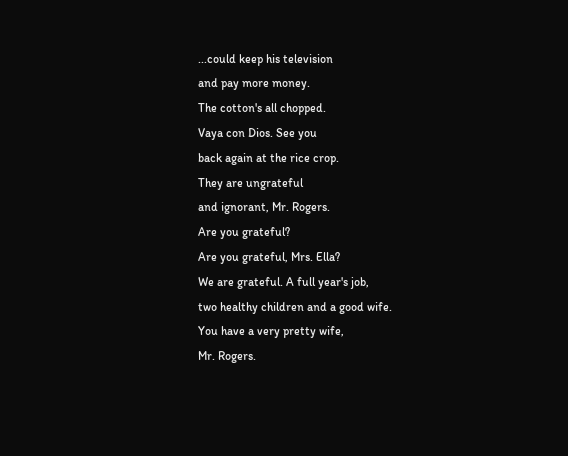...could keep his television
and pay more money.
The cotton's all chopped.
Vaya con Dios. See you
back again at the rice crop.
They are ungrateful
and ignorant, Mr. Rogers.
Are you grateful?
Are you grateful, Mrs. Ella?
We are grateful. A full year's job,
two healthy children and a good wife.
You have a very pretty wife,
Mr. Rogers.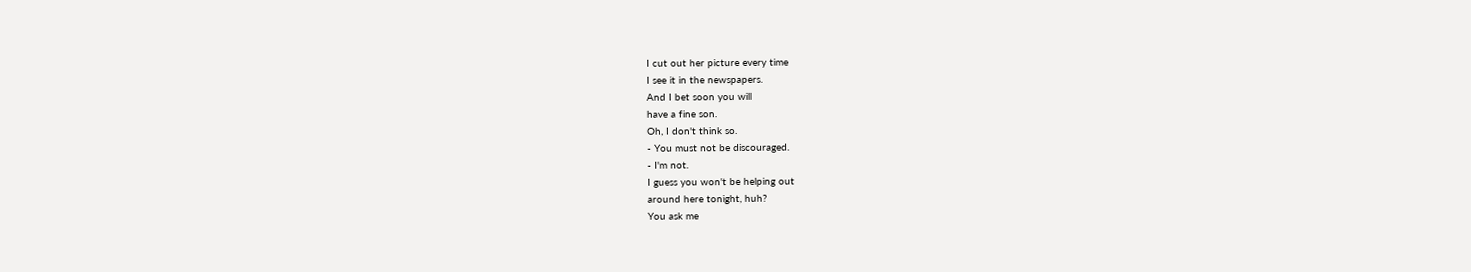I cut out her picture every time
I see it in the newspapers.
And I bet soon you will
have a fine son.
Oh, I don't think so.
- You must not be discouraged.
- I'm not.
I guess you won't be helping out
around here tonight, huh?
You ask me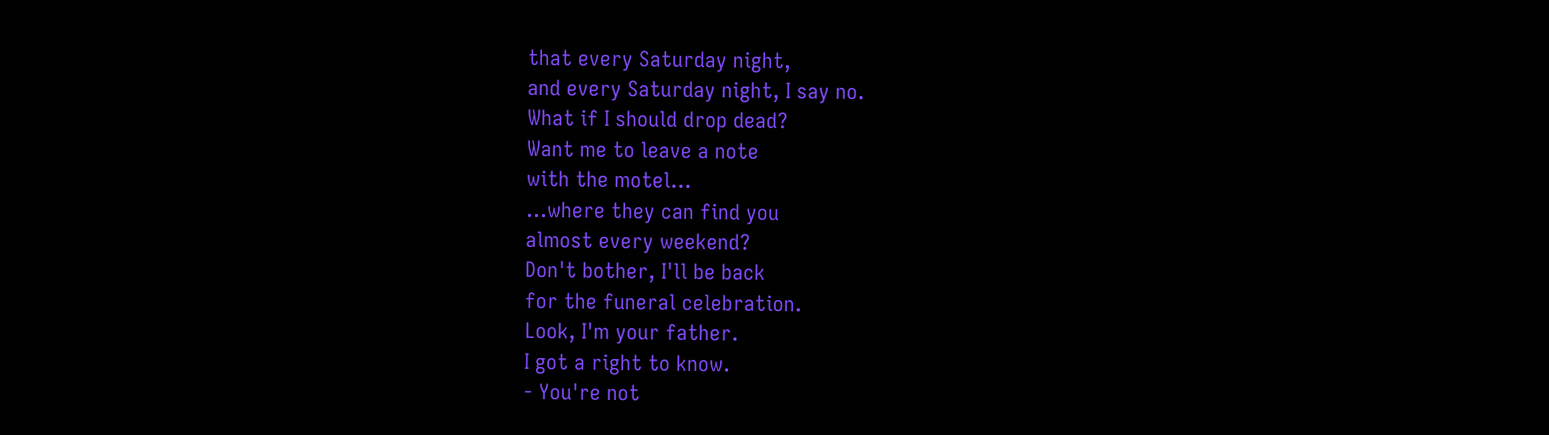that every Saturday night,
and every Saturday night, I say no.
What if I should drop dead?
Want me to leave a note
with the motel...
...where they can find you
almost every weekend?
Don't bother, I'll be back
for the funeral celebration.
Look, I'm your father.
I got a right to know.
- You're not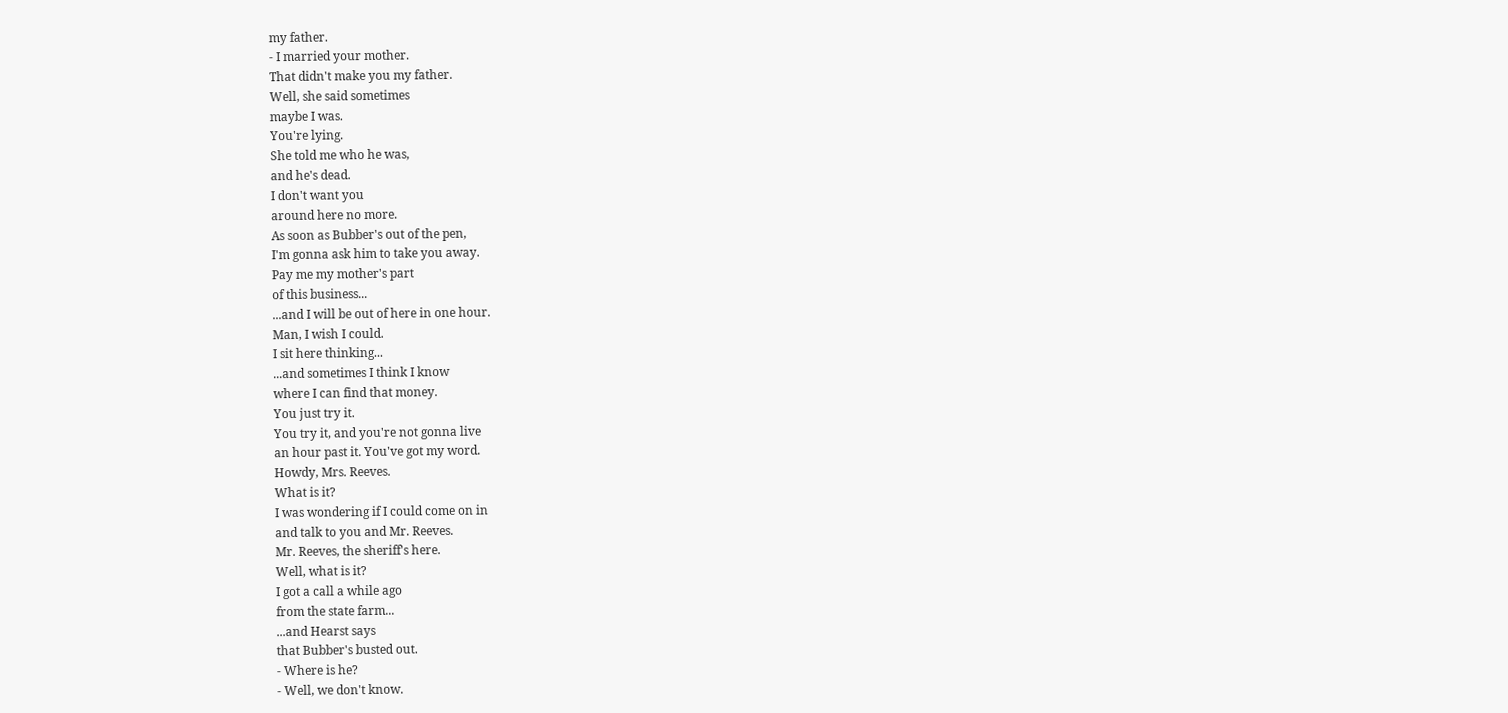my father.
- I married your mother.
That didn't make you my father.
Well, she said sometimes
maybe I was.
You're lying.
She told me who he was,
and he's dead.
I don't want you
around here no more.
As soon as Bubber's out of the pen,
I'm gonna ask him to take you away.
Pay me my mother's part
of this business...
...and I will be out of here in one hour.
Man, I wish I could.
I sit here thinking...
...and sometimes I think I know
where I can find that money.
You just try it.
You try it, and you're not gonna live
an hour past it. You've got my word.
Howdy, Mrs. Reeves.
What is it?
I was wondering if I could come on in
and talk to you and Mr. Reeves.
Mr. Reeves, the sheriff's here.
Well, what is it?
I got a call a while ago
from the state farm...
...and Hearst says
that Bubber's busted out.
- Where is he?
- Well, we don't know.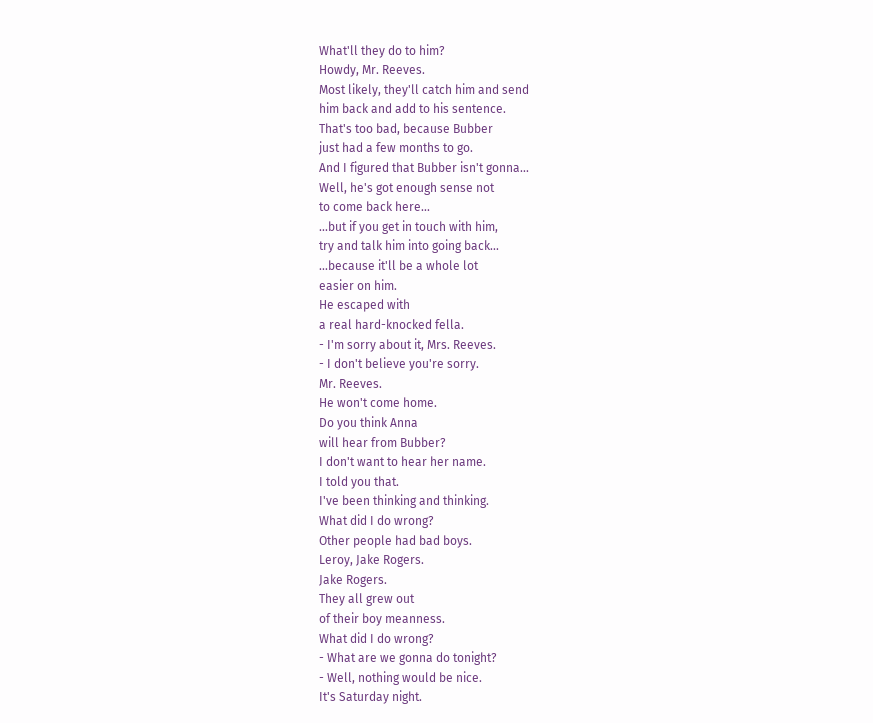What'll they do to him?
Howdy, Mr. Reeves.
Most likely, they'll catch him and send
him back and add to his sentence.
That's too bad, because Bubber
just had a few months to go.
And I figured that Bubber isn't gonna...
Well, he's got enough sense not
to come back here...
...but if you get in touch with him,
try and talk him into going back...
...because it'll be a whole lot
easier on him.
He escaped with
a real hard-knocked fella.
- I'm sorry about it, Mrs. Reeves.
- I don't believe you're sorry.
Mr. Reeves.
He won't come home.
Do you think Anna
will hear from Bubber?
I don't want to hear her name.
I told you that.
I've been thinking and thinking.
What did I do wrong?
Other people had bad boys.
Leroy, Jake Rogers.
Jake Rogers.
They all grew out
of their boy meanness.
What did I do wrong?
- What are we gonna do tonight?
- Well, nothing would be nice.
It's Saturday night.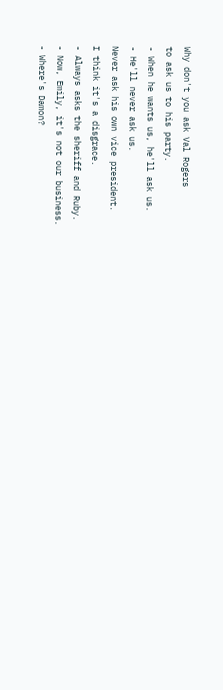Why don't you ask Val Rogers
to ask us to his party.
- When he wants us, he'll ask us.
- He'll never ask us.
Never ask his own vice president.
I think it's a disgrace.
- Always asks the sheriff and Ruby.
- Now, Emily, it's not our business.
- Where's Damon?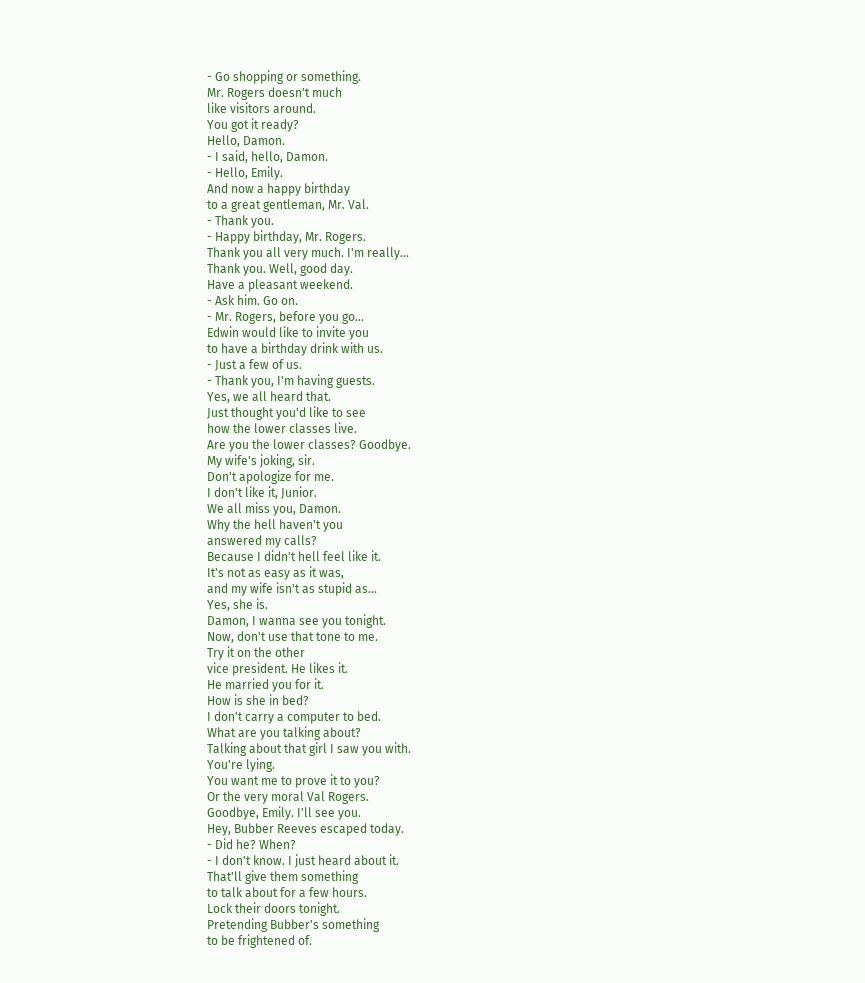- Go shopping or something.
Mr. Rogers doesn't much
like visitors around.
You got it ready?
Hello, Damon.
- I said, hello, Damon.
- Hello, Emily.
And now a happy birthday
to a great gentleman, Mr. Val.
- Thank you.
- Happy birthday, Mr. Rogers.
Thank you all very much. I'm really...
Thank you. Well, good day.
Have a pleasant weekend.
- Ask him. Go on.
- Mr. Rogers, before you go...
Edwin would like to invite you
to have a birthday drink with us.
- Just a few of us.
- Thank you, I'm having guests.
Yes, we all heard that.
Just thought you'd like to see
how the lower classes live.
Are you the lower classes? Goodbye.
My wife's joking, sir.
Don't apologize for me.
I don't like it, Junior.
We all miss you, Damon.
Why the hell haven't you
answered my calls?
Because I didn't hell feel like it.
It's not as easy as it was,
and my wife isn't as stupid as...
Yes, she is.
Damon, I wanna see you tonight.
Now, don't use that tone to me.
Try it on the other
vice president. He likes it.
He married you for it.
How is she in bed?
I don't carry a computer to bed.
What are you talking about?
Talking about that girl I saw you with.
You're lying.
You want me to prove it to you?
Or the very moral Val Rogers.
Goodbye, Emily. I'll see you.
Hey, Bubber Reeves escaped today.
- Did he? When?
- I don't know. I just heard about it.
That'll give them something
to talk about for a few hours.
Lock their doors tonight.
Pretending Bubber's something
to be frightened of.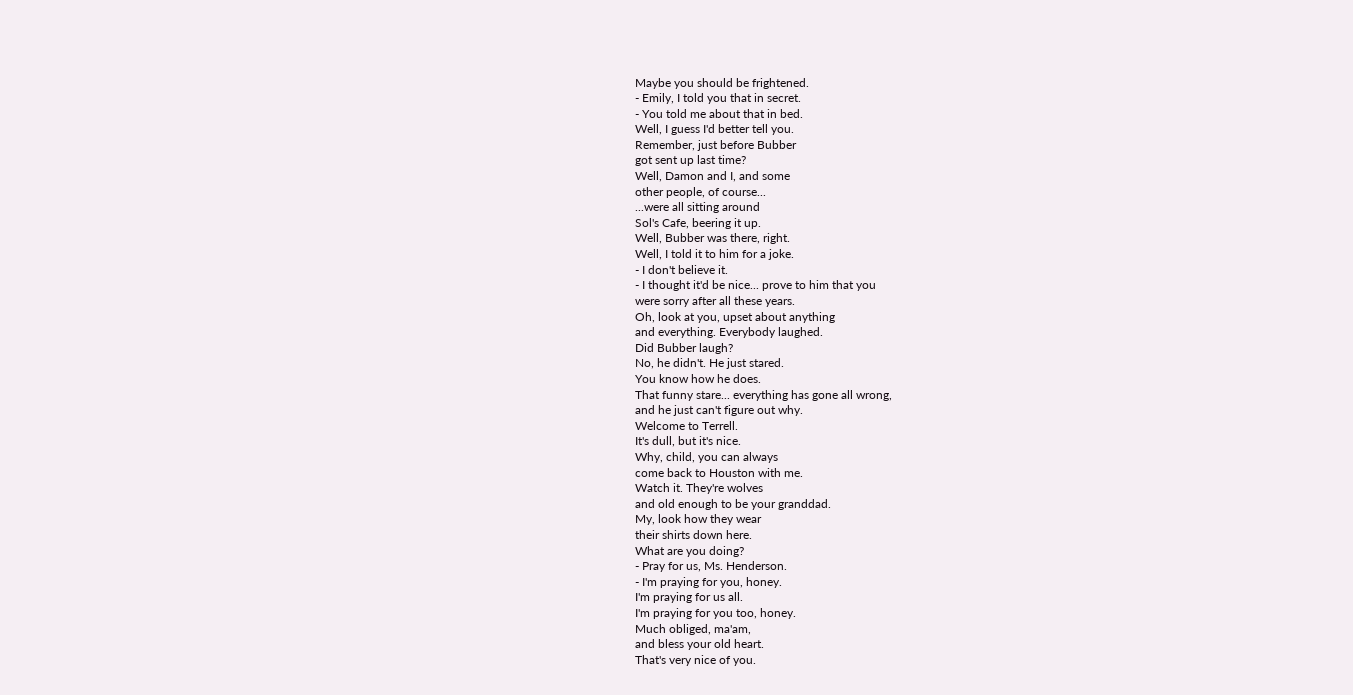Maybe you should be frightened.
- Emily, I told you that in secret.
- You told me about that in bed.
Well, I guess I'd better tell you.
Remember, just before Bubber
got sent up last time?
Well, Damon and I, and some
other people, of course...
...were all sitting around
Sol's Cafe, beering it up.
Well, Bubber was there, right.
Well, I told it to him for a joke.
- I don't believe it.
- I thought it'd be nice... prove to him that you
were sorry after all these years.
Oh, look at you, upset about anything
and everything. Everybody laughed.
Did Bubber laugh?
No, he didn't. He just stared.
You know how he does.
That funny stare... everything has gone all wrong,
and he just can't figure out why.
Welcome to Terrell.
It's dull, but it's nice.
Why, child, you can always
come back to Houston with me.
Watch it. They're wolves
and old enough to be your granddad.
My, look how they wear
their shirts down here.
What are you doing?
- Pray for us, Ms. Henderson.
- I'm praying for you, honey.
I'm praying for us all.
I'm praying for you too, honey.
Much obliged, ma'am,
and bless your old heart.
That's very nice of you.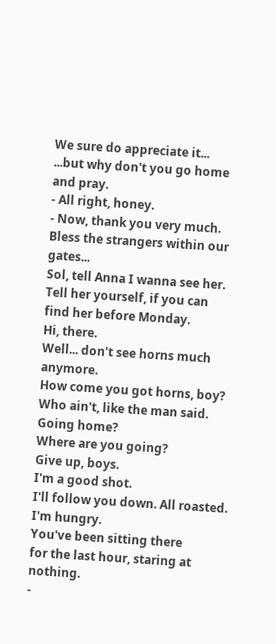We sure do appreciate it...
...but why don't you go home
and pray.
- All right, honey.
- Now, thank you very much.
Bless the strangers within our gates...
Sol, tell Anna I wanna see her.
Tell her yourself, if you can
find her before Monday.
Hi, there.
Well... don't see horns much anymore.
How come you got horns, boy?
Who ain't, like the man said.
Going home?
Where are you going?
Give up, boys.
I'm a good shot.
I'll follow you down. All roasted.
I'm hungry.
You've been sitting there
for the last hour, staring at nothing.
-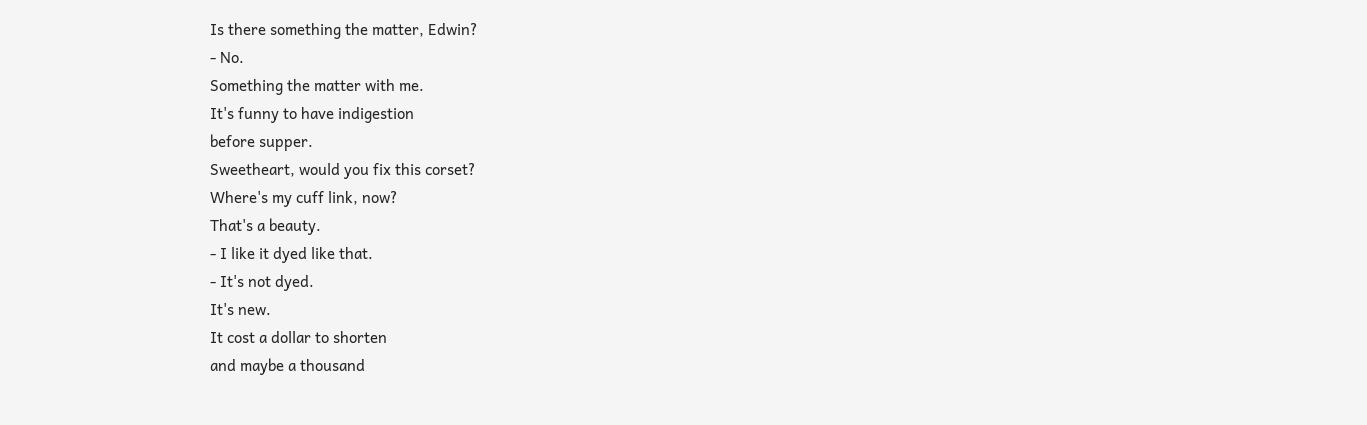Is there something the matter, Edwin?
- No.
Something the matter with me.
It's funny to have indigestion
before supper.
Sweetheart, would you fix this corset?
Where's my cuff link, now?
That's a beauty.
- I like it dyed like that.
- It's not dyed.
It's new.
It cost a dollar to shorten
and maybe a thousand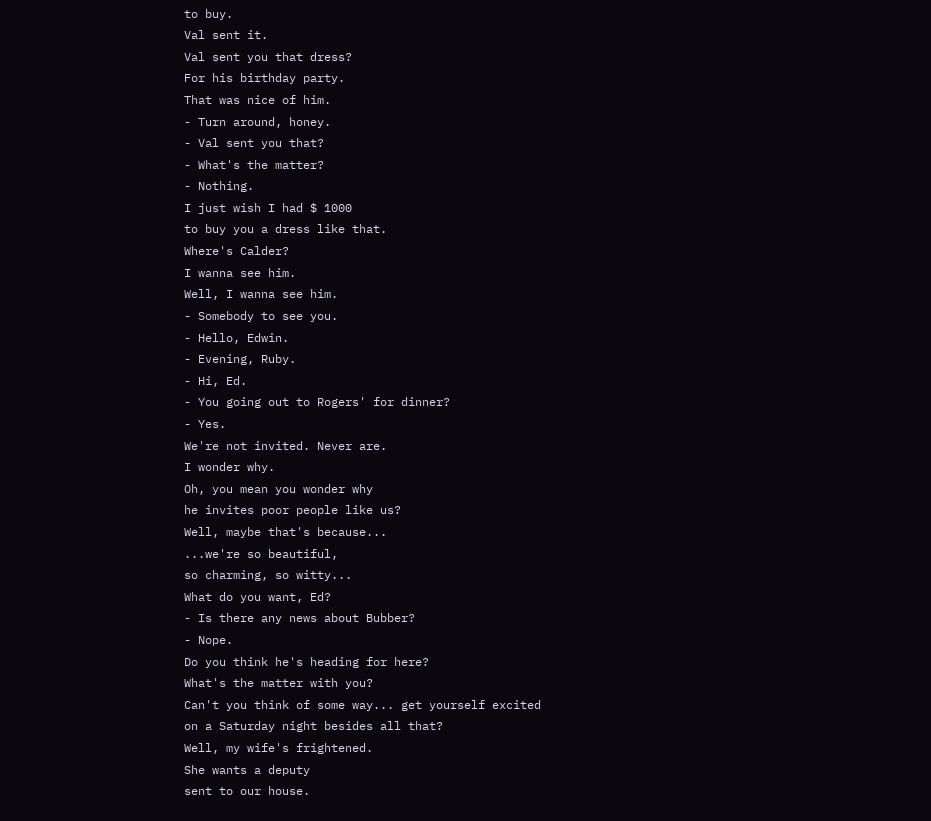to buy.
Val sent it.
Val sent you that dress?
For his birthday party.
That was nice of him.
- Turn around, honey.
- Val sent you that?
- What's the matter?
- Nothing.
I just wish I had $ 1000
to buy you a dress like that.
Where's Calder?
I wanna see him.
Well, I wanna see him.
- Somebody to see you.
- Hello, Edwin.
- Evening, Ruby.
- Hi, Ed.
- You going out to Rogers' for dinner?
- Yes.
We're not invited. Never are.
I wonder why.
Oh, you mean you wonder why
he invites poor people like us?
Well, maybe that's because...
...we're so beautiful,
so charming, so witty...
What do you want, Ed?
- Is there any news about Bubber?
- Nope.
Do you think he's heading for here?
What's the matter with you?
Can't you think of some way... get yourself excited
on a Saturday night besides all that?
Well, my wife's frightened.
She wants a deputy
sent to our house.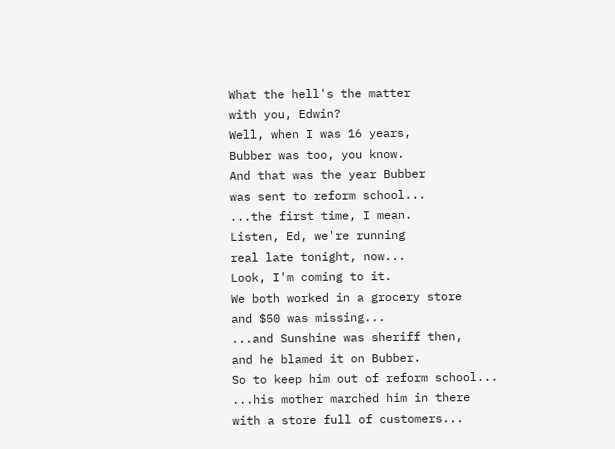What the hell's the matter
with you, Edwin?
Well, when I was 16 years,
Bubber was too, you know.
And that was the year Bubber
was sent to reform school...
...the first time, I mean.
Listen, Ed, we're running
real late tonight, now...
Look, I'm coming to it.
We both worked in a grocery store
and $50 was missing...
...and Sunshine was sheriff then,
and he blamed it on Bubber.
So to keep him out of reform school...
...his mother marched him in there
with a store full of customers...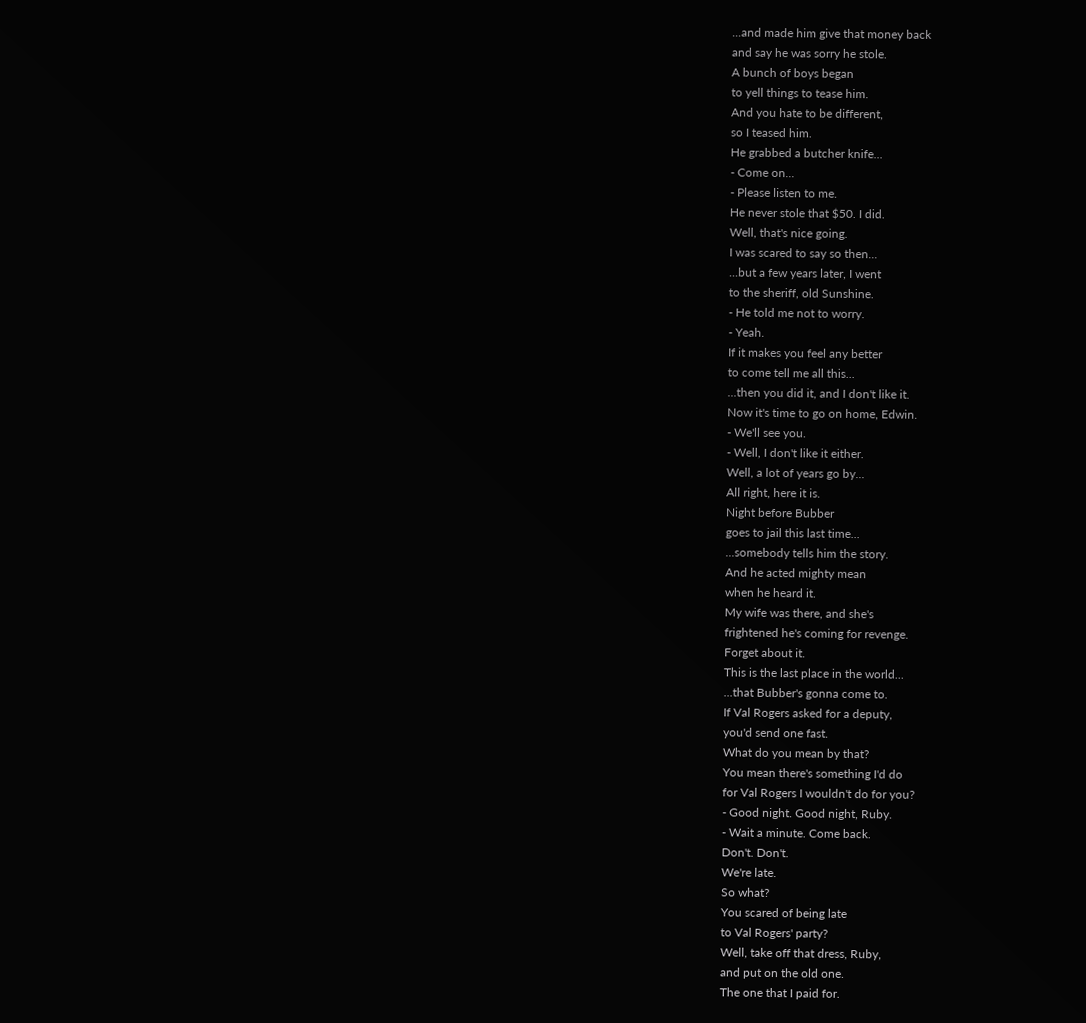...and made him give that money back
and say he was sorry he stole.
A bunch of boys began
to yell things to tease him.
And you hate to be different,
so I teased him.
He grabbed a butcher knife...
- Come on...
- Please listen to me.
He never stole that $50. I did.
Well, that's nice going.
I was scared to say so then...
...but a few years later, I went
to the sheriff, old Sunshine.
- He told me not to worry.
- Yeah.
If it makes you feel any better
to come tell me all this...
...then you did it, and I don't like it.
Now it's time to go on home, Edwin.
- We'll see you.
- Well, I don't like it either.
Well, a lot of years go by...
All right, here it is.
Night before Bubber
goes to jail this last time...
...somebody tells him the story.
And he acted mighty mean
when he heard it.
My wife was there, and she's
frightened he's coming for revenge.
Forget about it.
This is the last place in the world...
...that Bubber's gonna come to.
If Val Rogers asked for a deputy,
you'd send one fast.
What do you mean by that?
You mean there's something I'd do
for Val Rogers I wouldn't do for you?
- Good night. Good night, Ruby.
- Wait a minute. Come back.
Don't. Don't.
We're late.
So what?
You scared of being late
to Val Rogers' party?
Well, take off that dress, Ruby,
and put on the old one.
The one that I paid for.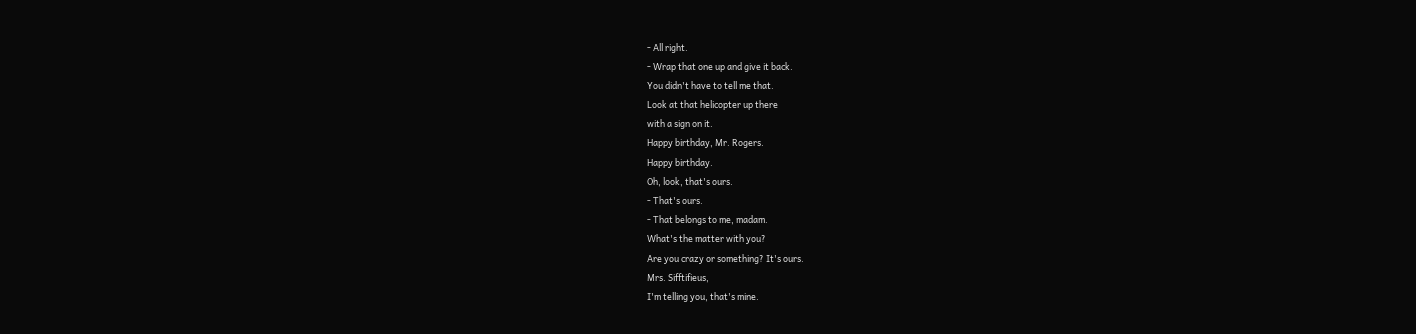- All right.
- Wrap that one up and give it back.
You didn't have to tell me that.
Look at that helicopter up there
with a sign on it.
Happy birthday, Mr. Rogers.
Happy birthday.
Oh, look, that's ours.
- That's ours.
- That belongs to me, madam.
What's the matter with you?
Are you crazy or something? It's ours.
Mrs. Sifftifieus,
I'm telling you, that's mine.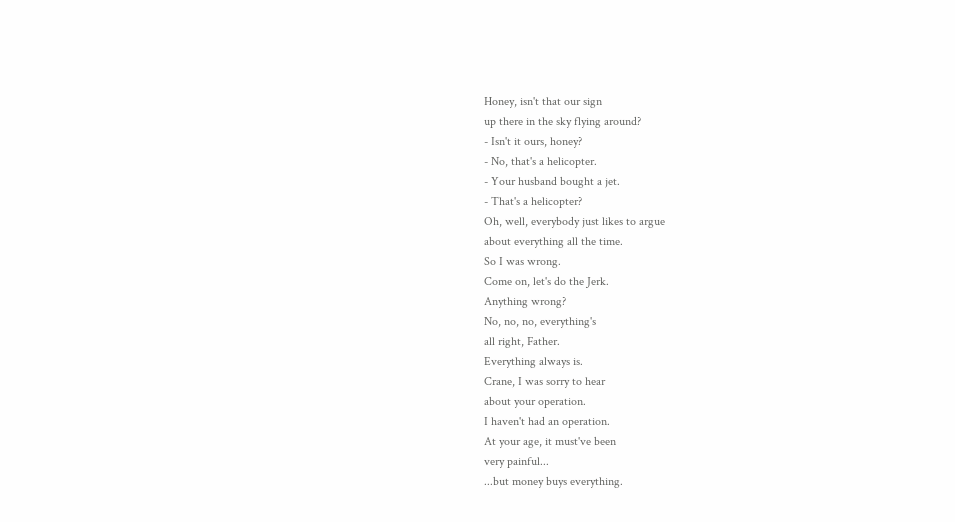Honey, isn't that our sign
up there in the sky flying around?
- Isn't it ours, honey?
- No, that's a helicopter.
- Your husband bought a jet.
- That's a helicopter?
Oh, well, everybody just likes to argue
about everything all the time.
So I was wrong.
Come on, let's do the Jerk.
Anything wrong?
No, no, no, everything's
all right, Father.
Everything always is.
Crane, I was sorry to hear
about your operation.
I haven't had an operation.
At your age, it must've been
very painful...
...but money buys everything.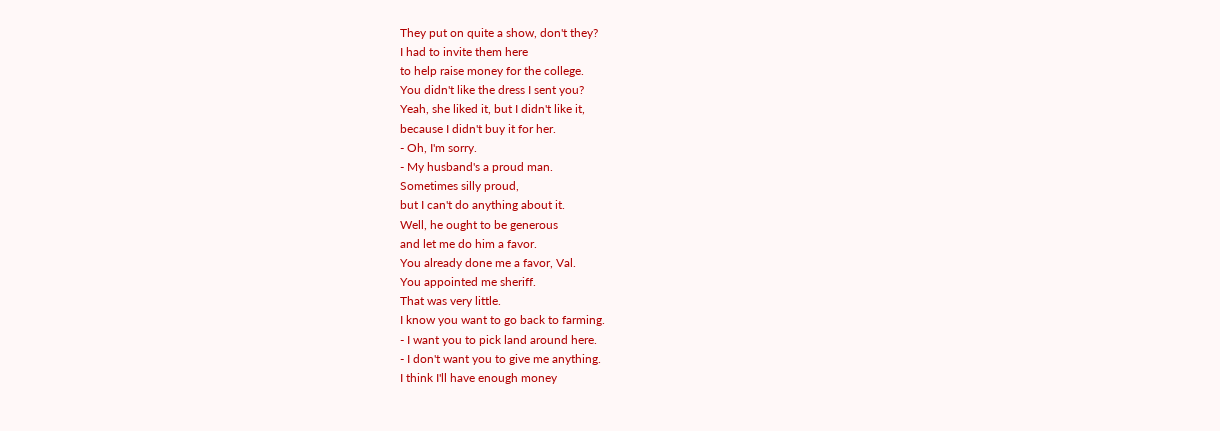They put on quite a show, don't they?
I had to invite them here
to help raise money for the college.
You didn't like the dress I sent you?
Yeah, she liked it, but I didn't like it,
because I didn't buy it for her.
- Oh, I'm sorry.
- My husband's a proud man.
Sometimes silly proud,
but I can't do anything about it.
Well, he ought to be generous
and let me do him a favor.
You already done me a favor, Val.
You appointed me sheriff.
That was very little.
I know you want to go back to farming.
- I want you to pick land around here.
- I don't want you to give me anything.
I think I'll have enough money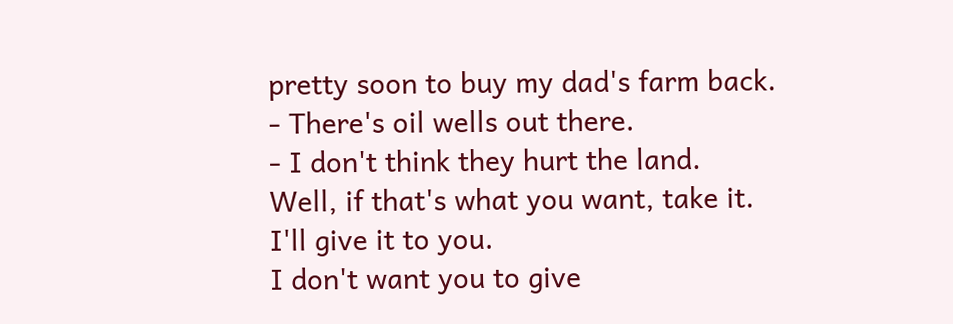pretty soon to buy my dad's farm back.
- There's oil wells out there.
- I don't think they hurt the land.
Well, if that's what you want, take it.
I'll give it to you.
I don't want you to give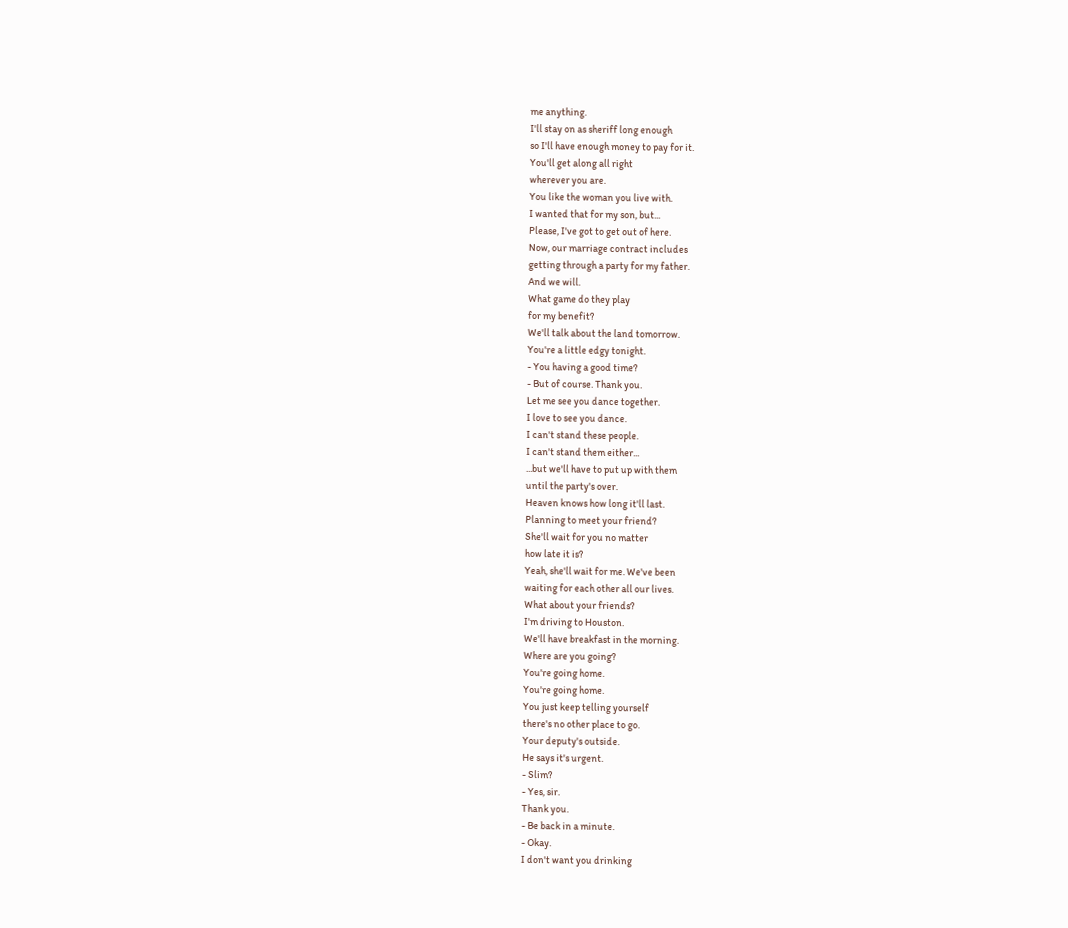me anything.
I'll stay on as sheriff long enough
so I'll have enough money to pay for it.
You'll get along all right
wherever you are.
You like the woman you live with.
I wanted that for my son, but...
Please, I've got to get out of here.
Now, our marriage contract includes
getting through a party for my father.
And we will.
What game do they play
for my benefit?
We'll talk about the land tomorrow.
You're a little edgy tonight.
- You having a good time?
- But of course. Thank you.
Let me see you dance together.
I love to see you dance.
I can't stand these people.
I can't stand them either...
...but we'll have to put up with them
until the party's over.
Heaven knows how long it'll last.
Planning to meet your friend?
She'll wait for you no matter
how late it is?
Yeah, she'll wait for me. We've been
waiting for each other all our lives.
What about your friends?
I'm driving to Houston.
We'll have breakfast in the morning.
Where are you going?
You're going home.
You're going home.
You just keep telling yourself
there's no other place to go.
Your deputy's outside.
He says it's urgent.
- Slim?
- Yes, sir.
Thank you.
- Be back in a minute.
- Okay.
I don't want you drinking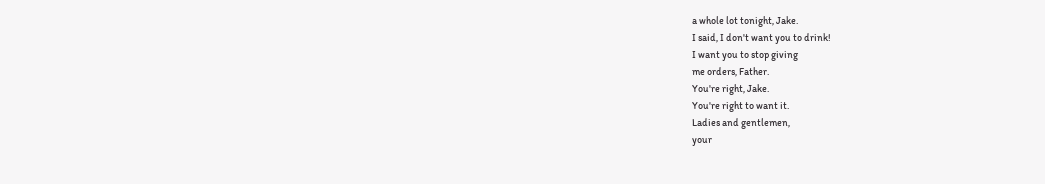a whole lot tonight, Jake.
I said, I don't want you to drink!
I want you to stop giving
me orders, Father.
You're right, Jake.
You're right to want it.
Ladies and gentlemen,
your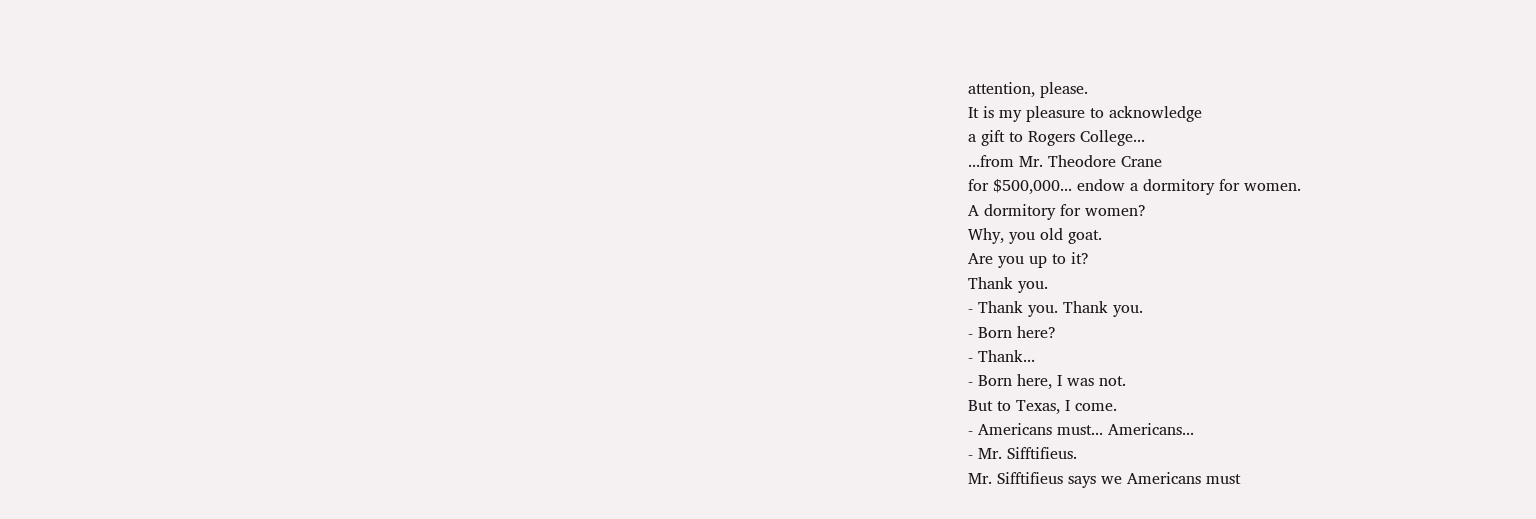attention, please.
It is my pleasure to acknowledge
a gift to Rogers College...
...from Mr. Theodore Crane
for $500,000... endow a dormitory for women.
A dormitory for women?
Why, you old goat.
Are you up to it?
Thank you.
- Thank you. Thank you.
- Born here?
- Thank...
- Born here, I was not.
But to Texas, I come.
- Americans must... Americans...
- Mr. Sifftifieus.
Mr. Sifftifieus says we Americans must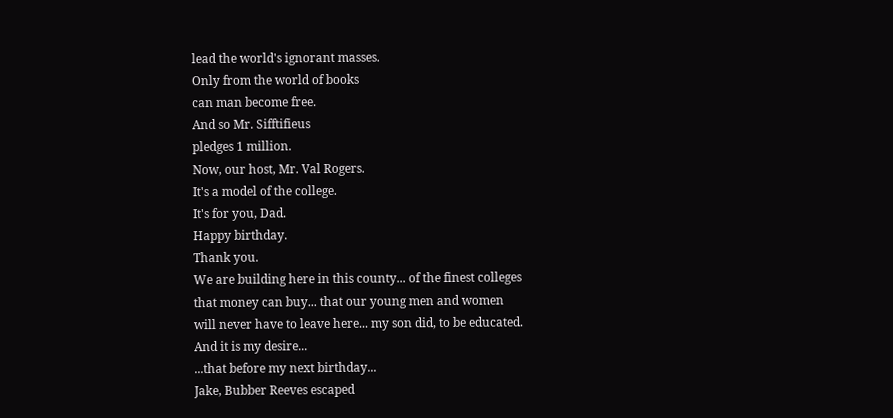lead the world's ignorant masses.
Only from the world of books
can man become free.
And so Mr. Sifftifieus
pledges 1 million.
Now, our host, Mr. Val Rogers.
It's a model of the college.
It's for you, Dad.
Happy birthday.
Thank you.
We are building here in this county... of the finest colleges
that money can buy... that our young men and women
will never have to leave here... my son did, to be educated.
And it is my desire...
...that before my next birthday...
Jake, Bubber Reeves escaped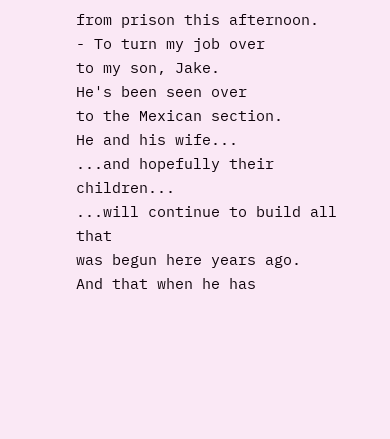from prison this afternoon.
- To turn my job over
to my son, Jake.
He's been seen over
to the Mexican section.
He and his wife...
...and hopefully their children...
...will continue to build all that
was begun here years ago.
And that when he has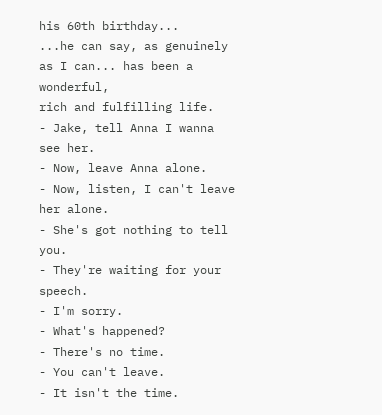his 60th birthday...
...he can say, as genuinely as I can... has been a wonderful,
rich and fulfilling life.
- Jake, tell Anna I wanna see her.
- Now, leave Anna alone.
- Now, listen, I can't leave her alone.
- She's got nothing to tell you.
- They're waiting for your speech.
- I'm sorry.
- What's happened?
- There's no time.
- You can't leave.
- It isn't the time.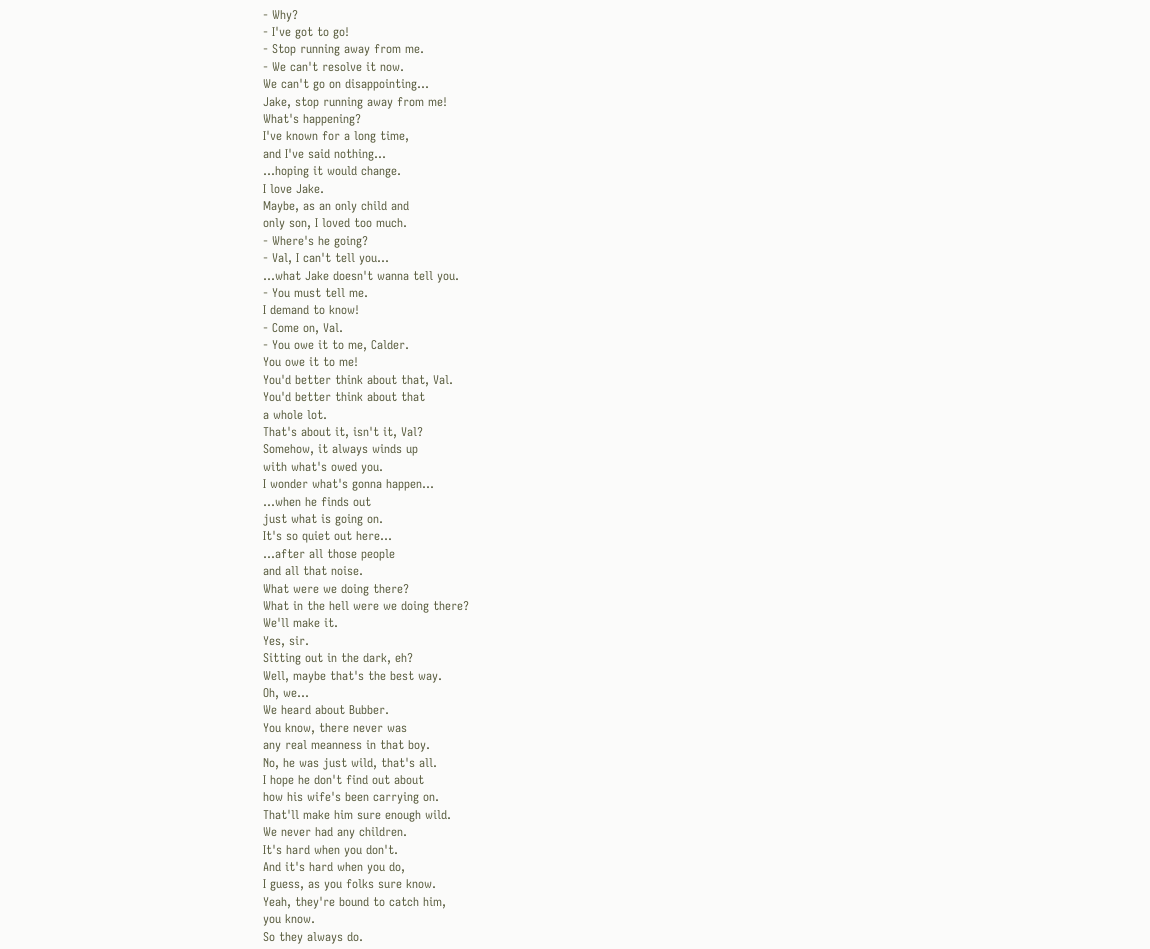- Why?
- I've got to go!
- Stop running away from me.
- We can't resolve it now.
We can't go on disappointing...
Jake, stop running away from me!
What's happening?
I've known for a long time,
and I've said nothing...
...hoping it would change.
I love Jake.
Maybe, as an only child and
only son, I loved too much.
- Where's he going?
- Val, I can't tell you...
...what Jake doesn't wanna tell you.
- You must tell me.
I demand to know!
- Come on, Val.
- You owe it to me, Calder.
You owe it to me!
You'd better think about that, Val.
You'd better think about that
a whole lot.
That's about it, isn't it, Val?
Somehow, it always winds up
with what's owed you.
I wonder what's gonna happen...
...when he finds out
just what is going on.
It's so quiet out here...
...after all those people
and all that noise.
What were we doing there?
What in the hell were we doing there?
We'll make it.
Yes, sir.
Sitting out in the dark, eh?
Well, maybe that's the best way.
Oh, we...
We heard about Bubber.
You know, there never was
any real meanness in that boy.
No, he was just wild, that's all.
I hope he don't find out about
how his wife's been carrying on.
That'll make him sure enough wild.
We never had any children.
It's hard when you don't.
And it's hard when you do,
I guess, as you folks sure know.
Yeah, they're bound to catch him,
you know.
So they always do.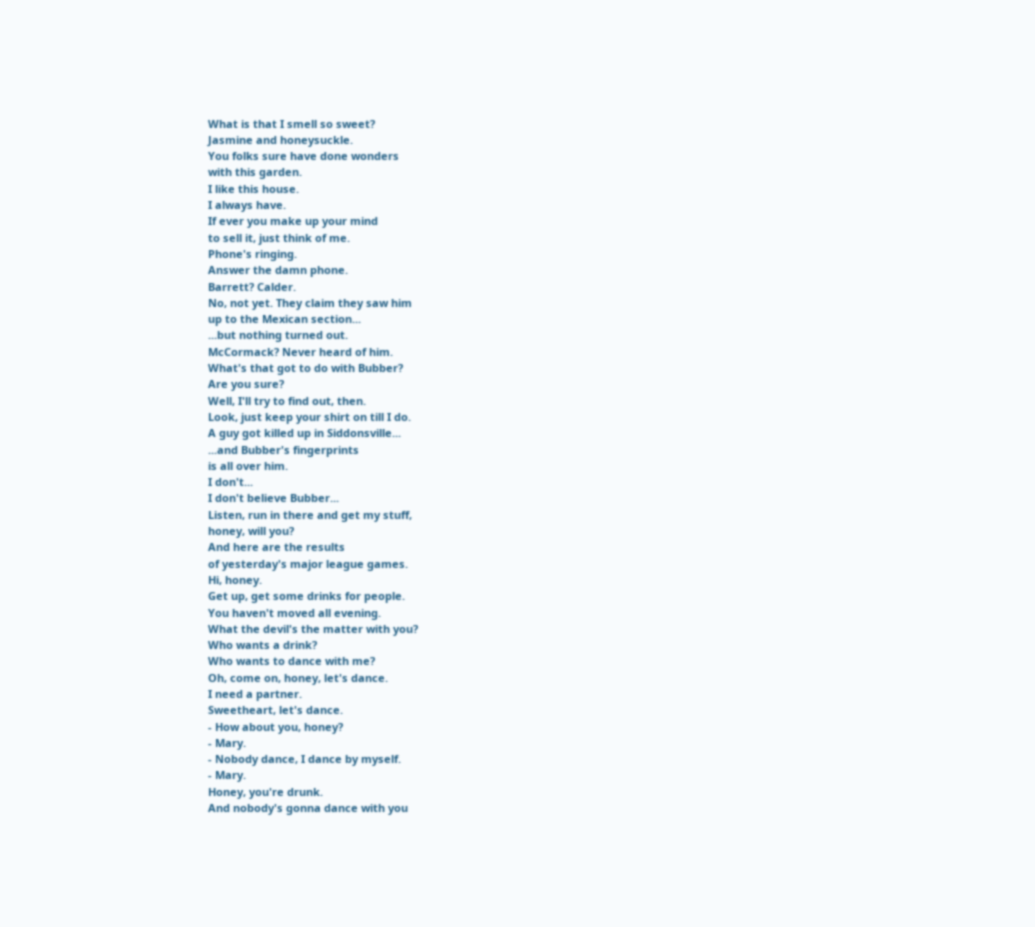What is that I smell so sweet?
Jasmine and honeysuckle.
You folks sure have done wonders
with this garden.
I like this house.
I always have.
If ever you make up your mind
to sell it, just think of me.
Phone's ringing.
Answer the damn phone.
Barrett? Calder.
No, not yet. They claim they saw him
up to the Mexican section...
...but nothing turned out.
McCormack? Never heard of him.
What's that got to do with Bubber?
Are you sure?
Well, I'll try to find out, then.
Look, just keep your shirt on till I do.
A guy got killed up in Siddonsville...
...and Bubber's fingerprints
is all over him.
I don't...
I don't believe Bubber...
Listen, run in there and get my stuff,
honey, will you?
And here are the results
of yesterday's major league games.
Hi, honey.
Get up, get some drinks for people.
You haven't moved all evening.
What the devil's the matter with you?
Who wants a drink?
Who wants to dance with me?
Oh, come on, honey, let's dance.
I need a partner.
Sweetheart, let's dance.
- How about you, honey?
- Mary.
- Nobody dance, I dance by myself.
- Mary.
Honey, you're drunk.
And nobody's gonna dance with you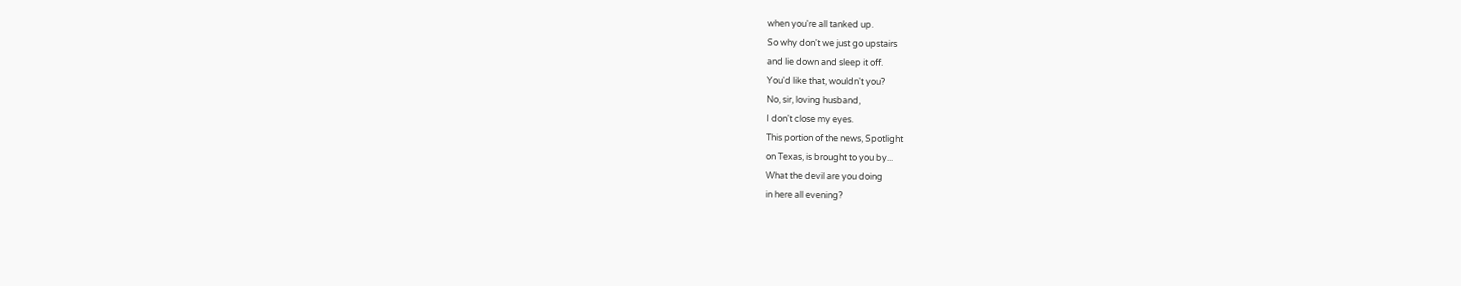when you're all tanked up.
So why don't we just go upstairs
and lie down and sleep it off.
You'd like that, wouldn't you?
No, sir, loving husband,
I don't close my eyes.
This portion of the news, Spotlight
on Texas, is brought to you by...
What the devil are you doing
in here all evening?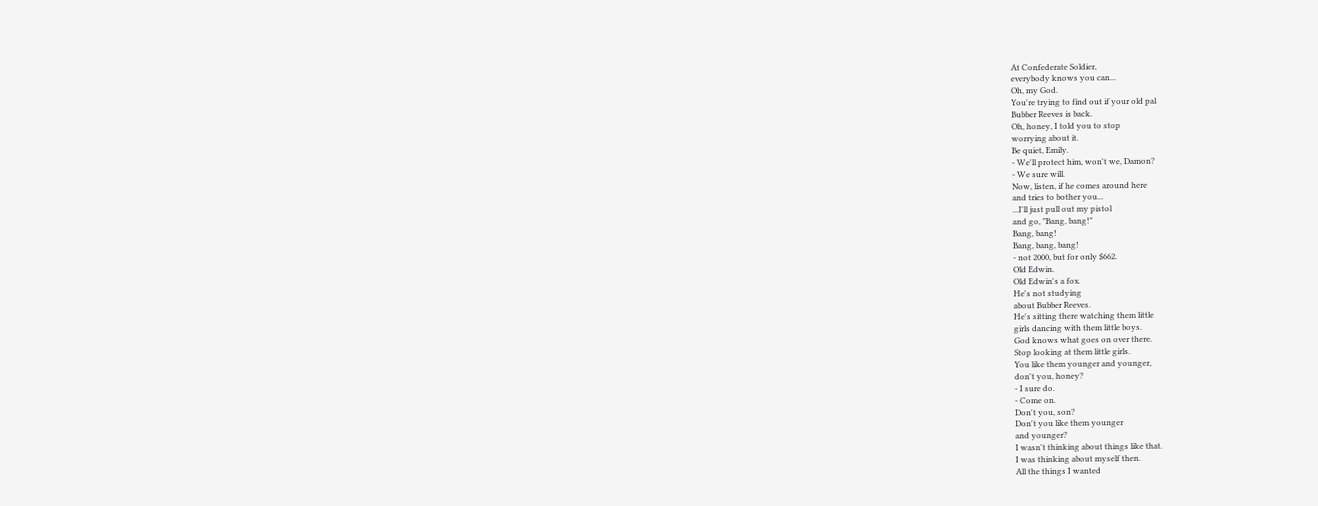At Confederate Soldier,
everybody knows you can...
Oh, my God.
You're trying to find out if your old pal
Bubber Reeves is back.
Oh, honey, I told you to stop
worrying about it.
Be quiet, Emily.
- We'll protect him, won't we, Damon?
- We sure will.
Now, listen, if he comes around here
and tries to bother you...
...I'll just pull out my pistol
and go, "Bang, bang!"
Bang, bang!
Bang, bang, bang!
- not 2000, but for only $662.
Old Edwin.
Old Edwin's a fox.
He's not studying
about Bubber Reeves.
He's sitting there watching them little
girls dancing with them little boys.
God knows what goes on over there.
Stop looking at them little girls.
You like them younger and younger,
don't you, honey?
- I sure do.
- Come on.
Don't you, son?
Don't you like them younger
and younger?
I wasn't thinking about things like that.
I was thinking about myself then.
All the things I wanted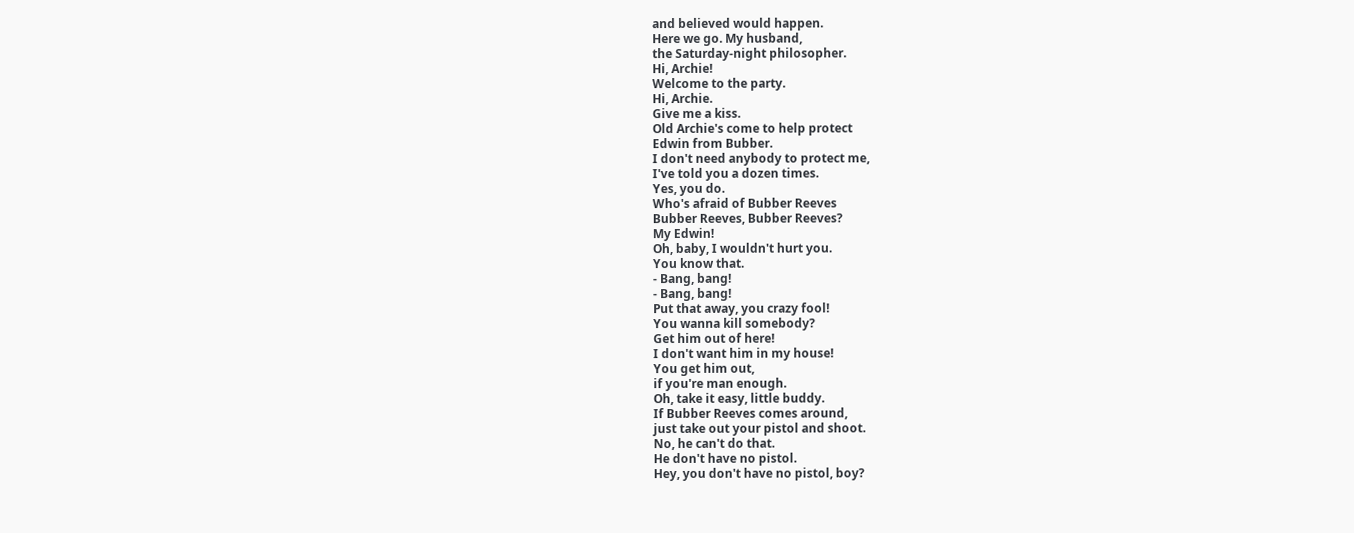and believed would happen.
Here we go. My husband,
the Saturday-night philosopher.
Hi, Archie!
Welcome to the party.
Hi, Archie.
Give me a kiss.
Old Archie's come to help protect
Edwin from Bubber.
I don't need anybody to protect me,
I've told you a dozen times.
Yes, you do.
Who's afraid of Bubber Reeves
Bubber Reeves, Bubber Reeves?
My Edwin!
Oh, baby, I wouldn't hurt you.
You know that.
- Bang, bang!
- Bang, bang!
Put that away, you crazy fool!
You wanna kill somebody?
Get him out of here!
I don't want him in my house!
You get him out,
if you're man enough.
Oh, take it easy, little buddy.
If Bubber Reeves comes around,
just take out your pistol and shoot.
No, he can't do that.
He don't have no pistol.
Hey, you don't have no pistol, boy?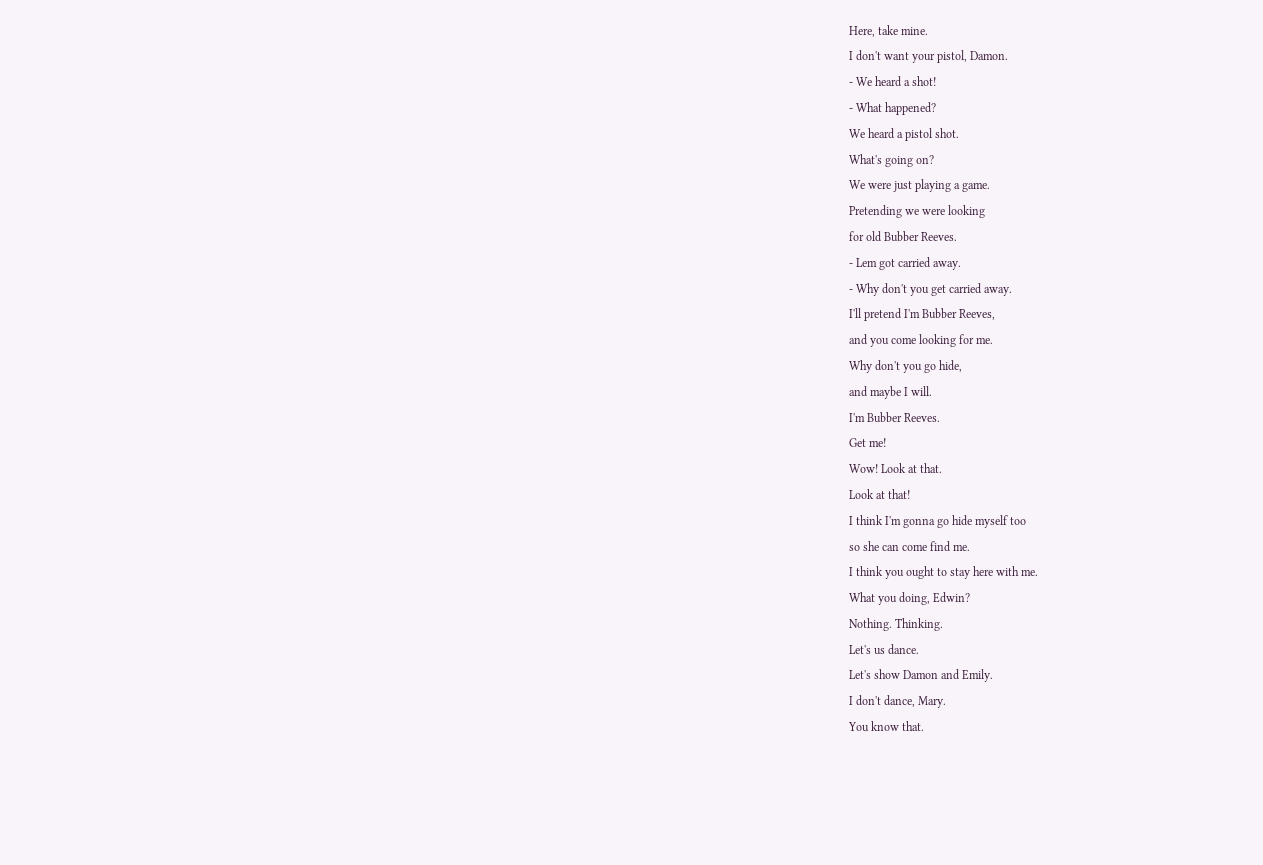Here, take mine.
I don't want your pistol, Damon.
- We heard a shot!
- What happened?
We heard a pistol shot.
What's going on?
We were just playing a game.
Pretending we were looking
for old Bubber Reeves.
- Lem got carried away.
- Why don't you get carried away.
I'll pretend I'm Bubber Reeves,
and you come looking for me.
Why don't you go hide,
and maybe I will.
I'm Bubber Reeves.
Get me!
Wow! Look at that.
Look at that!
I think I'm gonna go hide myself too
so she can come find me.
I think you ought to stay here with me.
What you doing, Edwin?
Nothing. Thinking.
Let's us dance.
Let's show Damon and Emily.
I don't dance, Mary.
You know that.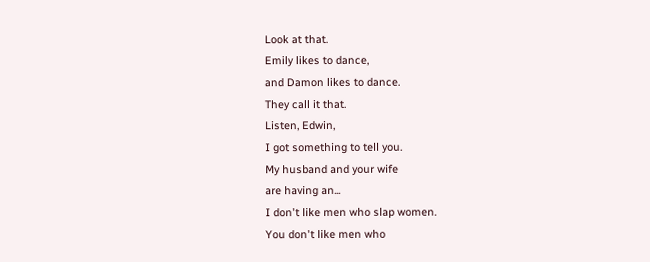Look at that.
Emily likes to dance,
and Damon likes to dance.
They call it that.
Listen, Edwin,
I got something to tell you.
My husband and your wife
are having an...
I don't like men who slap women.
You don't like men who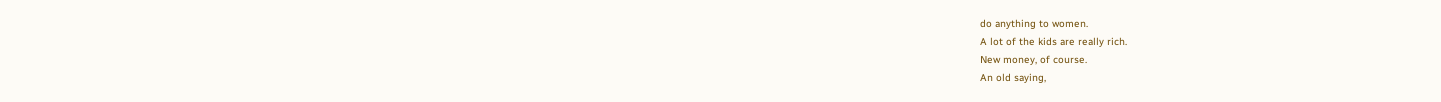do anything to women.
A lot of the kids are really rich.
New money, of course.
An old saying,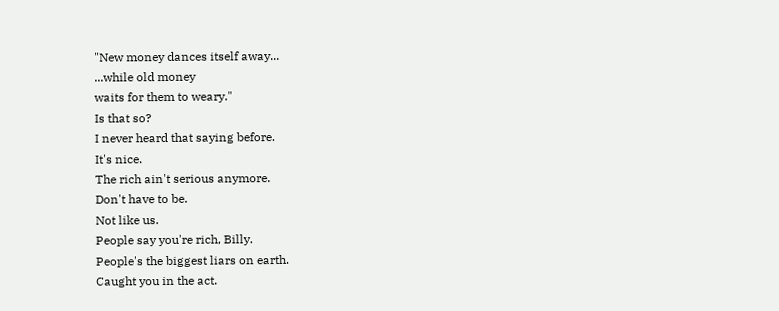"New money dances itself away...
...while old money
waits for them to weary."
Is that so?
I never heard that saying before.
It's nice.
The rich ain't serious anymore.
Don't have to be.
Not like us.
People say you're rich, Billy.
People's the biggest liars on earth.
Caught you in the act.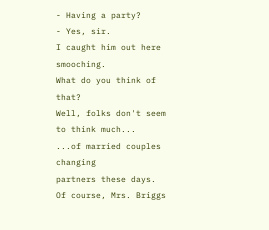- Having a party?
- Yes, sir.
I caught him out here smooching.
What do you think of that?
Well, folks don't seem to think much...
...of married couples changing
partners these days.
Of course, Mrs. Briggs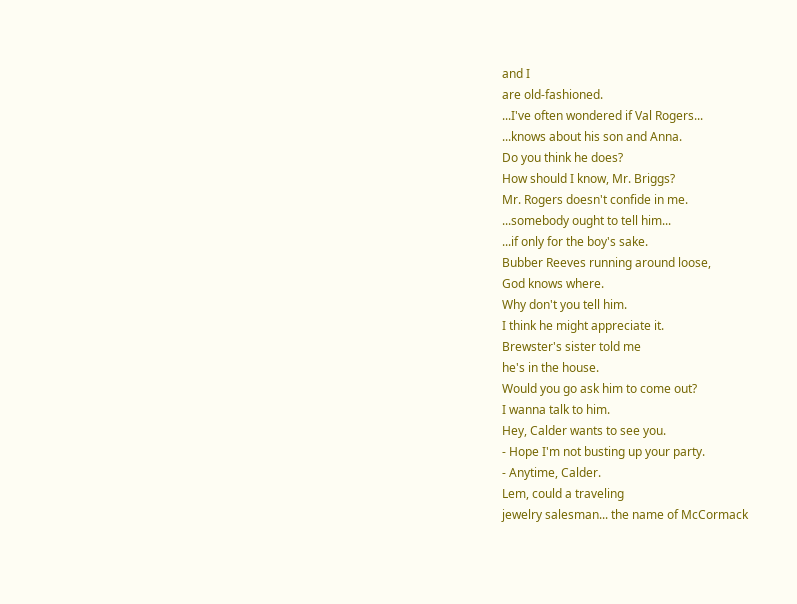and I
are old-fashioned.
...I've often wondered if Val Rogers...
...knows about his son and Anna.
Do you think he does?
How should I know, Mr. Briggs?
Mr. Rogers doesn't confide in me.
...somebody ought to tell him...
...if only for the boy's sake.
Bubber Reeves running around loose,
God knows where.
Why don't you tell him.
I think he might appreciate it.
Brewster's sister told me
he's in the house.
Would you go ask him to come out?
I wanna talk to him.
Hey, Calder wants to see you.
- Hope I'm not busting up your party.
- Anytime, Calder.
Lem, could a traveling
jewelry salesman... the name of McCormack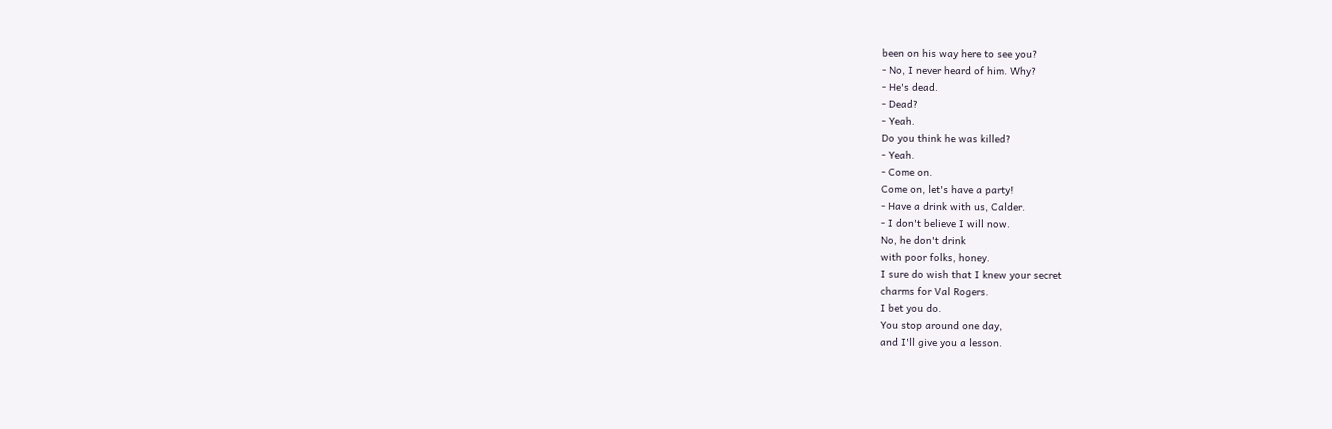been on his way here to see you?
- No, I never heard of him. Why?
- He's dead.
- Dead?
- Yeah.
Do you think he was killed?
- Yeah.
- Come on.
Come on, let's have a party!
- Have a drink with us, Calder.
- I don't believe I will now.
No, he don't drink
with poor folks, honey.
I sure do wish that I knew your secret
charms for Val Rogers.
I bet you do.
You stop around one day,
and I'll give you a lesson.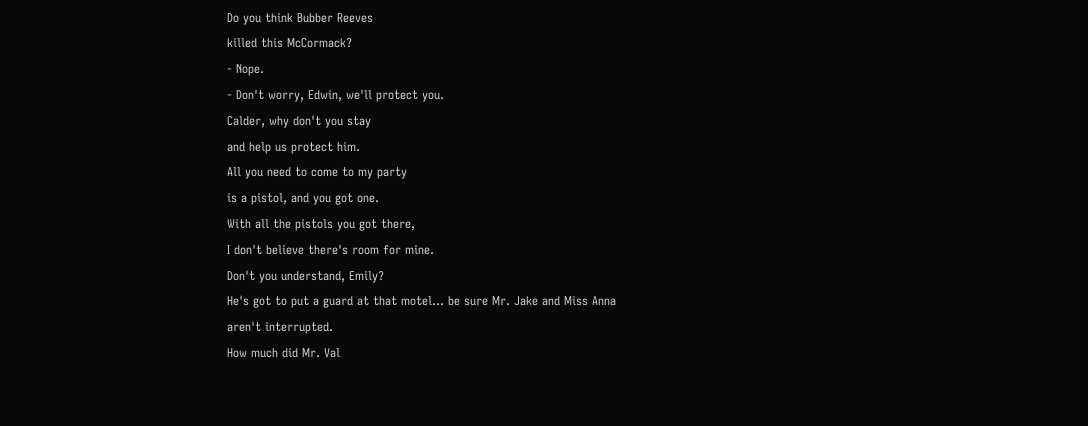Do you think Bubber Reeves
killed this McCormack?
- Nope.
- Don't worry, Edwin, we'll protect you.
Calder, why don't you stay
and help us protect him.
All you need to come to my party
is a pistol, and you got one.
With all the pistols you got there,
I don't believe there's room for mine.
Don't you understand, Emily?
He's got to put a guard at that motel... be sure Mr. Jake and Miss Anna
aren't interrupted.
How much did Mr. Val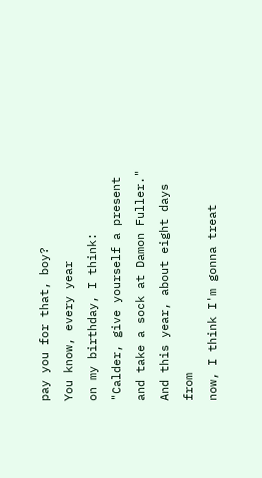pay you for that, boy?
You know, every year
on my birthday, I think:
"Calder, give yourself a present
and take a sock at Damon Fuller."
And this year, about eight days from
now, I think I'm gonna treat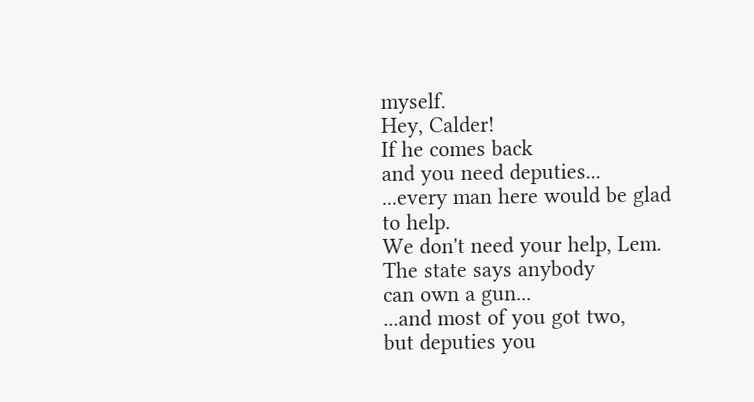myself.
Hey, Calder!
If he comes back
and you need deputies...
...every man here would be glad
to help.
We don't need your help, Lem.
The state says anybody
can own a gun...
...and most of you got two,
but deputies you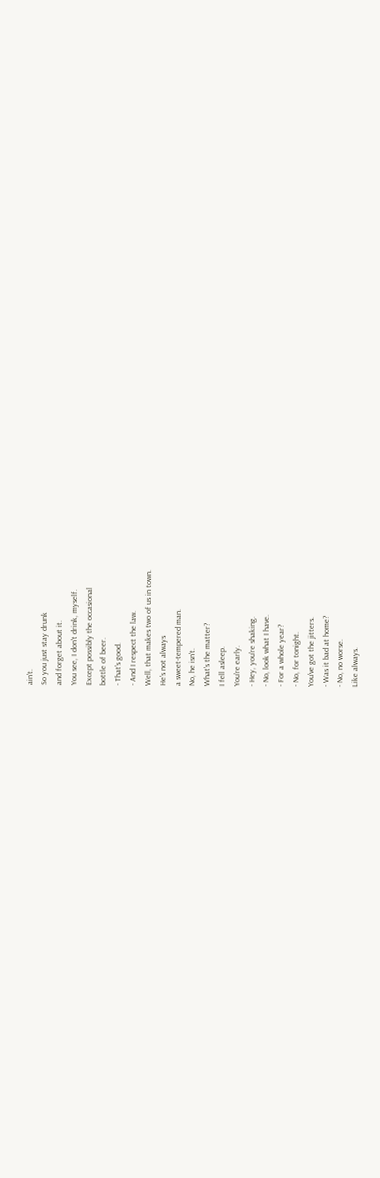ain't.
So you just stay drunk
and forget about it.
You see, I don't drink, myself.
Except possibly the occasional
bottle of beer.
- That's good.
- And I respect the law.
Well, that makes two of us in town.
He's not always
a sweet-tempered man.
No, he isn't.
What's the matter?
I fell asleep.
You're early.
- Hey, you're shaking.
- No, look what I have.
- For a whole year?
- No, for tonight.
You've got the jitters.
- Was it bad at home?
- No, no worse.
Like always.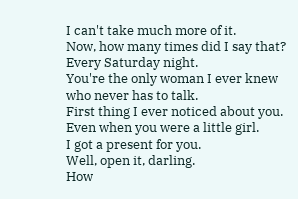I can't take much more of it.
Now, how many times did I say that?
Every Saturday night.
You're the only woman I ever knew
who never has to talk.
First thing I ever noticed about you.
Even when you were a little girl.
I got a present for you.
Well, open it, darling.
How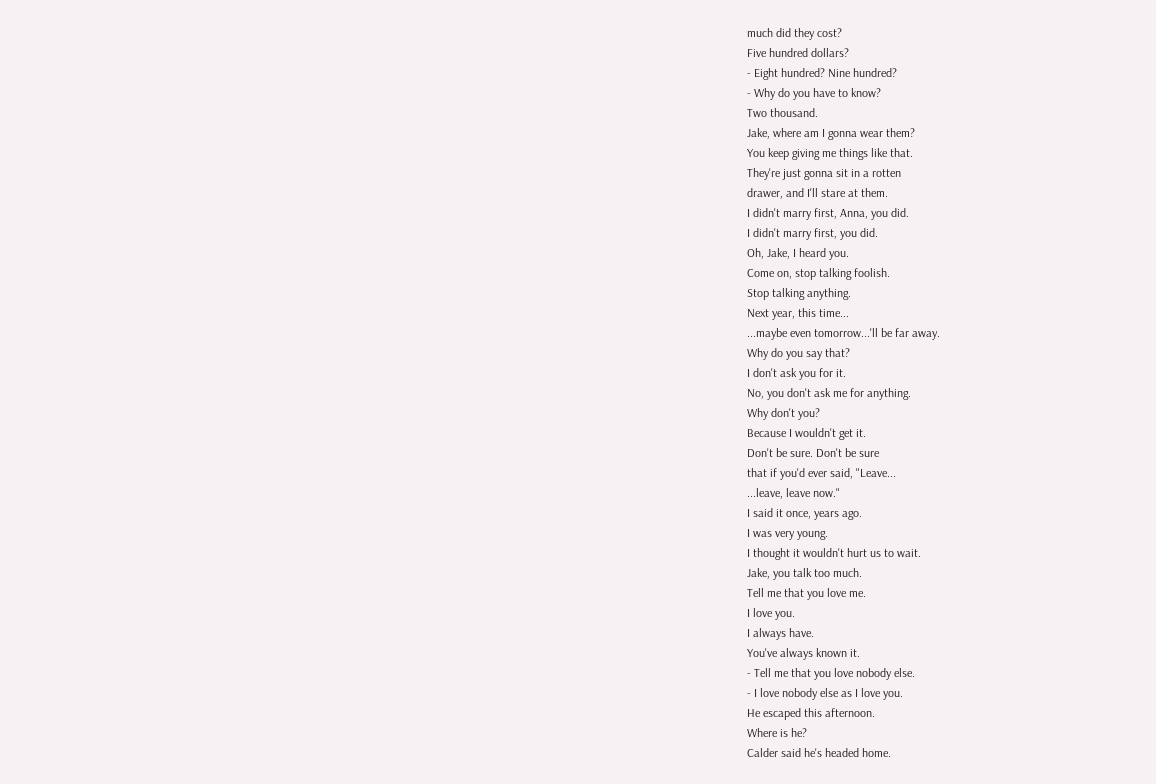much did they cost?
Five hundred dollars?
- Eight hundred? Nine hundred?
- Why do you have to know?
Two thousand.
Jake, where am I gonna wear them?
You keep giving me things like that.
They're just gonna sit in a rotten
drawer, and I'll stare at them.
I didn't marry first, Anna, you did.
I didn't marry first, you did.
Oh, Jake, I heard you.
Come on, stop talking foolish.
Stop talking anything.
Next year, this time...
...maybe even tomorrow...'ll be far away.
Why do you say that?
I don't ask you for it.
No, you don't ask me for anything.
Why don't you?
Because I wouldn't get it.
Don't be sure. Don't be sure
that if you'd ever said, "Leave...
...leave, leave now."
I said it once, years ago.
I was very young.
I thought it wouldn't hurt us to wait.
Jake, you talk too much.
Tell me that you love me.
I love you.
I always have.
You've always known it.
- Tell me that you love nobody else.
- I love nobody else as I love you.
He escaped this afternoon.
Where is he?
Calder said he's headed home.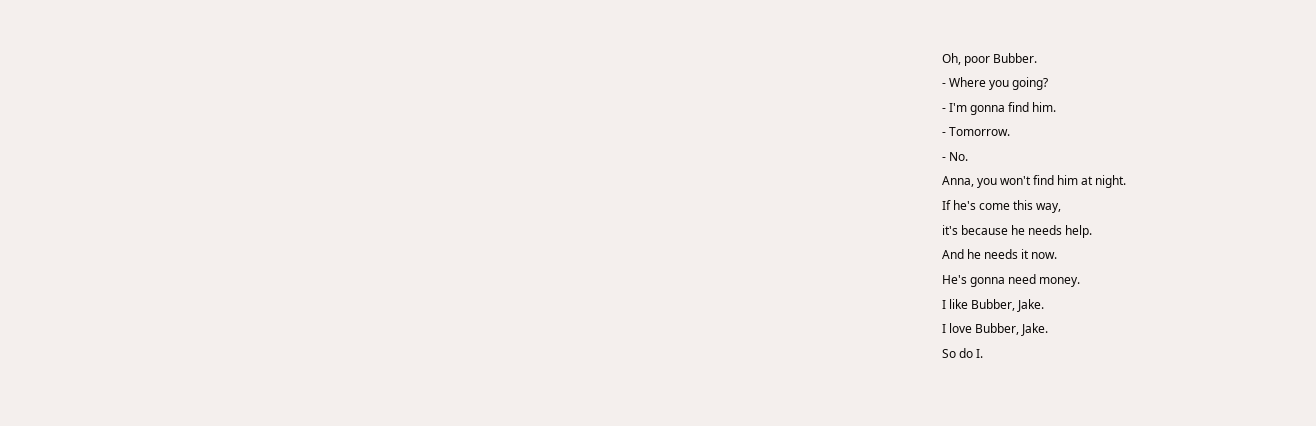Oh, poor Bubber.
- Where you going?
- I'm gonna find him.
- Tomorrow.
- No.
Anna, you won't find him at night.
If he's come this way,
it's because he needs help.
And he needs it now.
He's gonna need money.
I like Bubber, Jake.
I love Bubber, Jake.
So do I.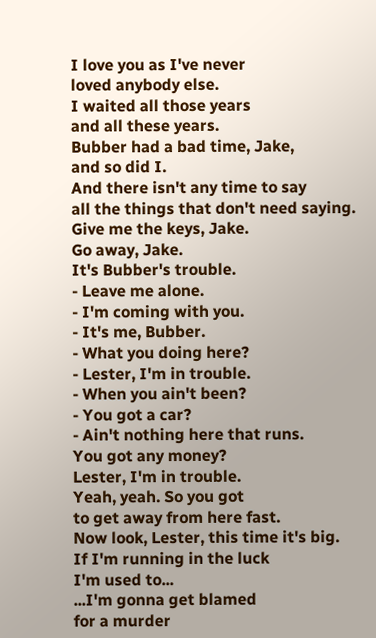I love you as I've never
loved anybody else.
I waited all those years
and all these years.
Bubber had a bad time, Jake,
and so did I.
And there isn't any time to say
all the things that don't need saying.
Give me the keys, Jake.
Go away, Jake.
It's Bubber's trouble.
- Leave me alone.
- I'm coming with you.
- It's me, Bubber.
- What you doing here?
- Lester, I'm in trouble.
- When you ain't been?
- You got a car?
- Ain't nothing here that runs.
You got any money?
Lester, I'm in trouble.
Yeah, yeah. So you got
to get away from here fast.
Now look, Lester, this time it's big.
If I'm running in the luck
I'm used to...
...I'm gonna get blamed
for a murder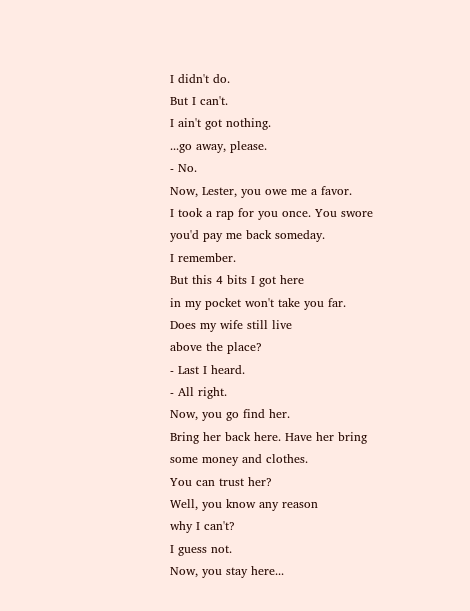I didn't do.
But I can't.
I ain't got nothing.
...go away, please.
- No.
Now, Lester, you owe me a favor.
I took a rap for you once. You swore
you'd pay me back someday.
I remember.
But this 4 bits I got here
in my pocket won't take you far.
Does my wife still live
above the place?
- Last I heard.
- All right.
Now, you go find her.
Bring her back here. Have her bring
some money and clothes.
You can trust her?
Well, you know any reason
why I can't?
I guess not.
Now, you stay here...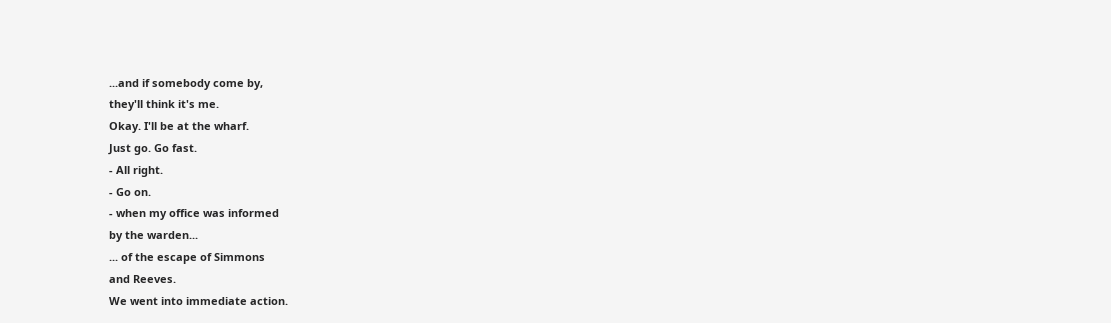...and if somebody come by,
they'll think it's me.
Okay. I'll be at the wharf.
Just go. Go fast.
- All right.
- Go on.
- when my office was informed
by the warden...
... of the escape of Simmons
and Reeves.
We went into immediate action.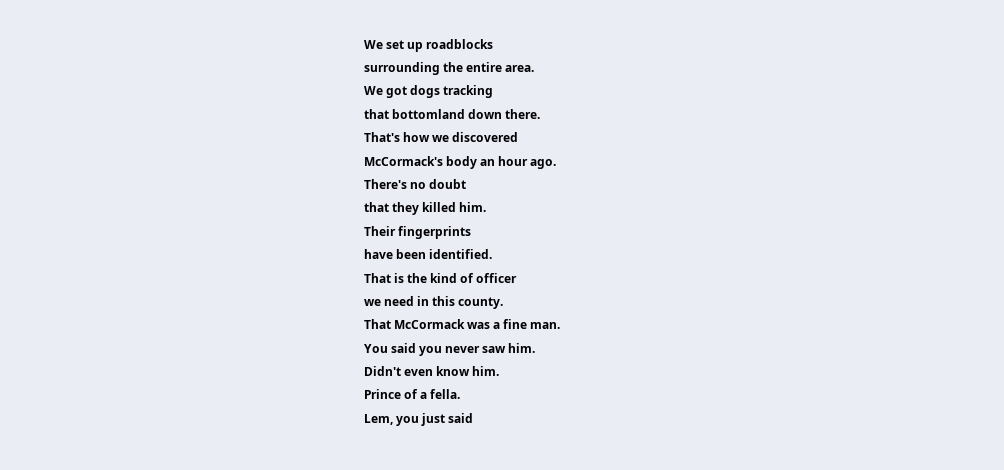We set up roadblocks
surrounding the entire area.
We got dogs tracking
that bottomland down there.
That's how we discovered
McCormack's body an hour ago.
There's no doubt
that they killed him.
Their fingerprints
have been identified.
That is the kind of officer
we need in this county.
That McCormack was a fine man.
You said you never saw him.
Didn't even know him.
Prince of a fella.
Lem, you just said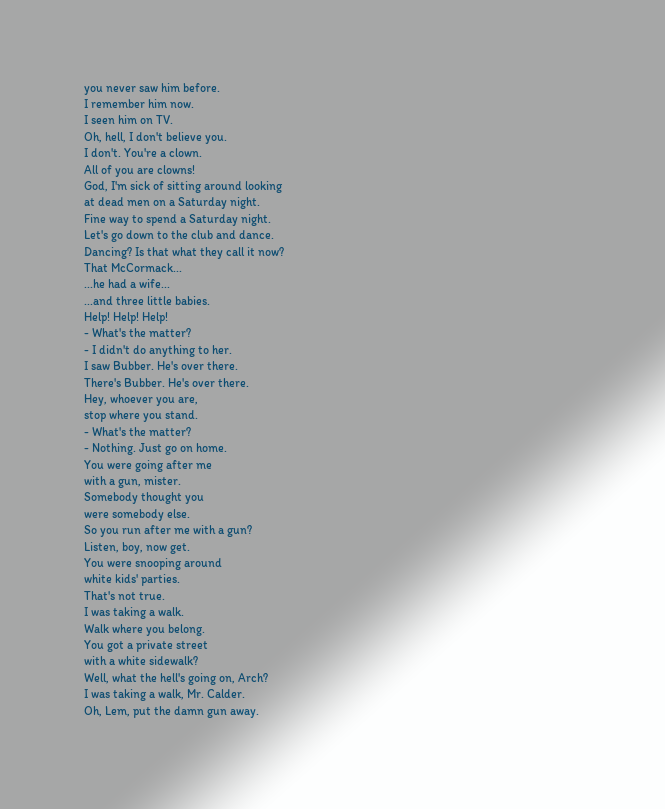you never saw him before.
I remember him now.
I seen him on TV.
Oh, hell, I don't believe you.
I don't. You're a clown.
All of you are clowns!
God, I'm sick of sitting around looking
at dead men on a Saturday night.
Fine way to spend a Saturday night.
Let's go down to the club and dance.
Dancing? Is that what they call it now?
That McCormack...
...he had a wife...
...and three little babies.
Help! Help! Help!
- What's the matter?
- I didn't do anything to her.
I saw Bubber. He's over there.
There's Bubber. He's over there.
Hey, whoever you are,
stop where you stand.
- What's the matter?
- Nothing. Just go on home.
You were going after me
with a gun, mister.
Somebody thought you
were somebody else.
So you run after me with a gun?
Listen, boy, now get.
You were snooping around
white kids' parties.
That's not true.
I was taking a walk.
Walk where you belong.
You got a private street
with a white sidewalk?
Well, what the hell's going on, Arch?
I was taking a walk, Mr. Calder.
Oh, Lem, put the damn gun away.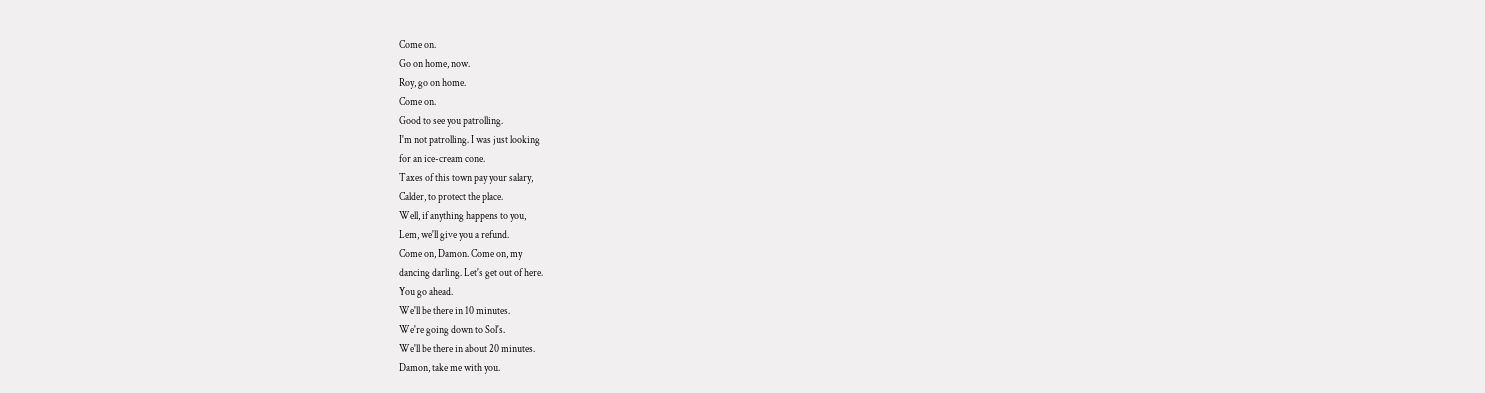Come on.
Go on home, now.
Roy, go on home.
Come on.
Good to see you patrolling.
I'm not patrolling. I was just looking
for an ice-cream cone.
Taxes of this town pay your salary,
Calder, to protect the place.
Well, if anything happens to you,
Lem, we'll give you a refund.
Come on, Damon. Come on, my
dancing darling. Let's get out of here.
You go ahead.
We'll be there in 10 minutes.
We're going down to Sol's.
We'll be there in about 20 minutes.
Damon, take me with you.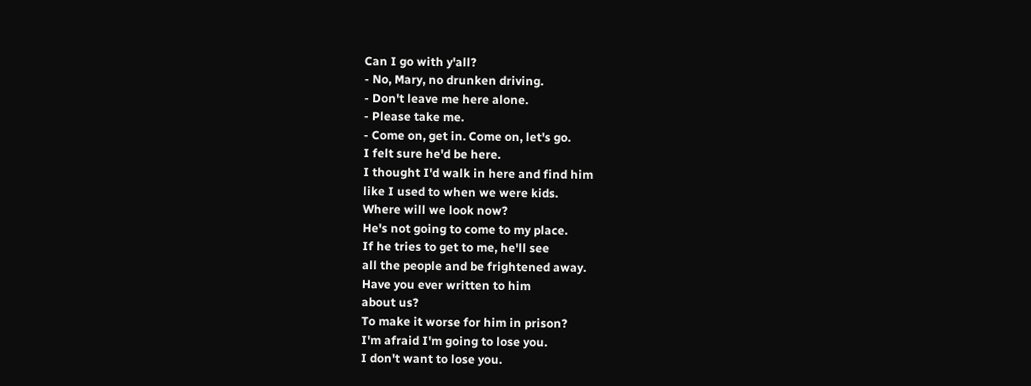Can I go with y'all?
- No, Mary, no drunken driving.
- Don't leave me here alone.
- Please take me.
- Come on, get in. Come on, let's go.
I felt sure he'd be here.
I thought I'd walk in here and find him
like I used to when we were kids.
Where will we look now?
He's not going to come to my place.
If he tries to get to me, he'll see
all the people and be frightened away.
Have you ever written to him
about us?
To make it worse for him in prison?
I'm afraid I'm going to lose you.
I don't want to lose you.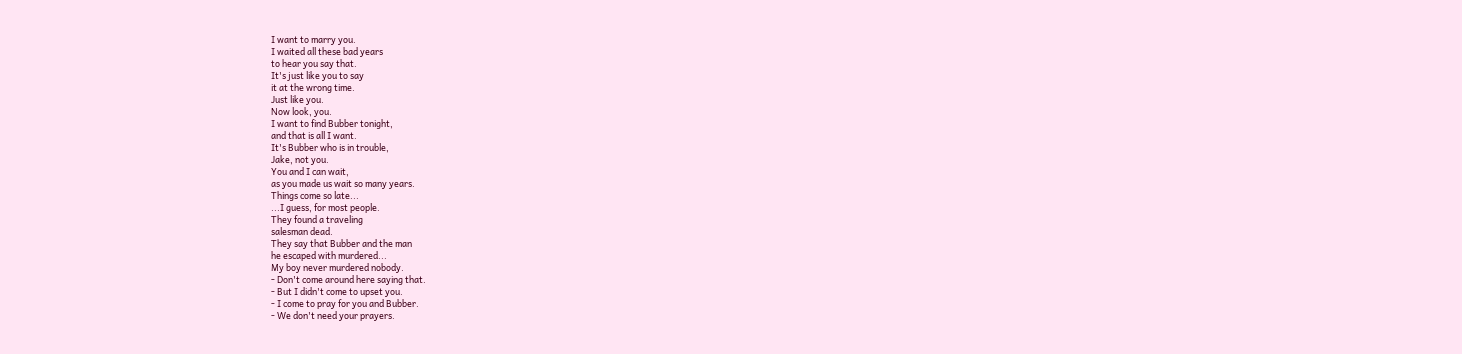I want to marry you.
I waited all these bad years
to hear you say that.
It's just like you to say
it at the wrong time.
Just like you.
Now look, you.
I want to find Bubber tonight,
and that is all I want.
It's Bubber who is in trouble,
Jake, not you.
You and I can wait,
as you made us wait so many years.
Things come so late...
...I guess, for most people.
They found a traveling
salesman dead.
They say that Bubber and the man
he escaped with murdered...
My boy never murdered nobody.
- Don't come around here saying that.
- But I didn't come to upset you.
- I come to pray for you and Bubber.
- We don't need your prayers.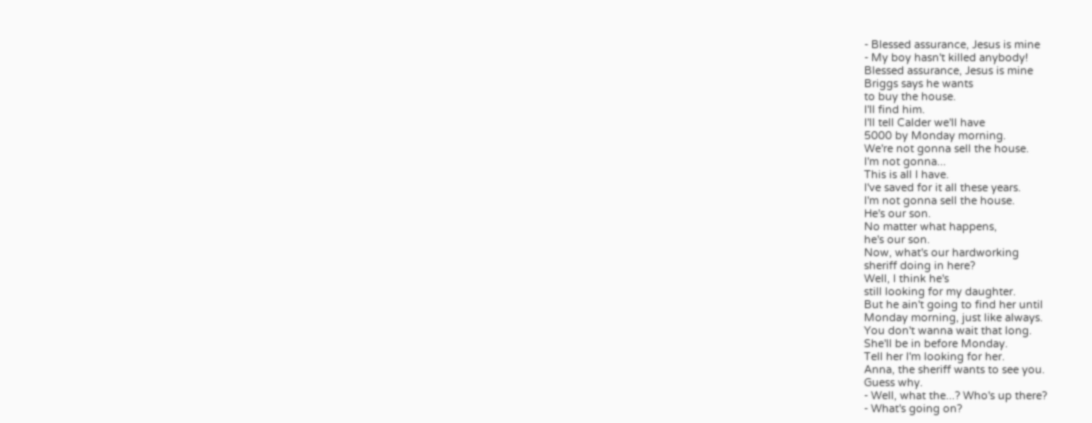- Blessed assurance, Jesus is mine
- My boy hasn't killed anybody!
Blessed assurance, Jesus is mine
Briggs says he wants
to buy the house.
I'll find him.
I'll tell Calder we'll have
5000 by Monday morning.
We're not gonna sell the house.
I'm not gonna...
This is all I have.
I've saved for it all these years.
I'm not gonna sell the house.
He's our son.
No matter what happens,
he's our son.
Now, what's our hardworking
sheriff doing in here?
Well, I think he's
still looking for my daughter.
But he ain't going to find her until
Monday morning, just like always.
You don't wanna wait that long.
She'll be in before Monday.
Tell her I'm looking for her.
Anna, the sheriff wants to see you.
Guess why.
- Well, what the...? Who's up there?
- What's going on?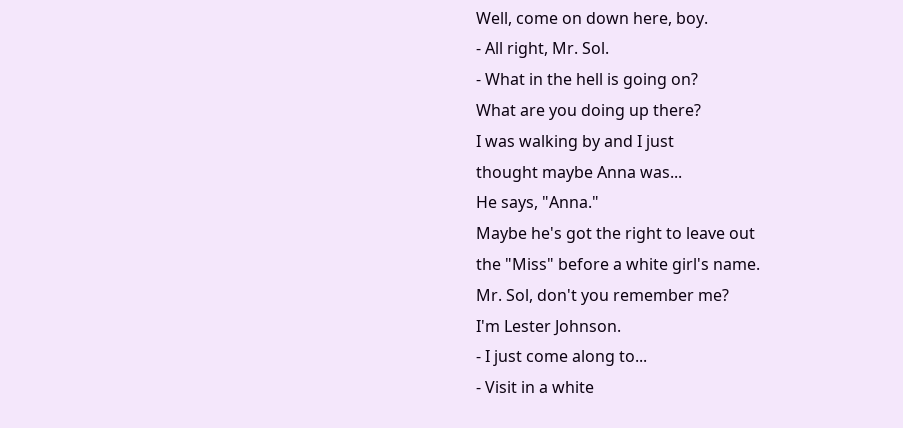Well, come on down here, boy.
- All right, Mr. Sol.
- What in the hell is going on?
What are you doing up there?
I was walking by and I just
thought maybe Anna was...
He says, "Anna."
Maybe he's got the right to leave out
the "Miss" before a white girl's name.
Mr. Sol, don't you remember me?
I'm Lester Johnson.
- I just come along to...
- Visit in a white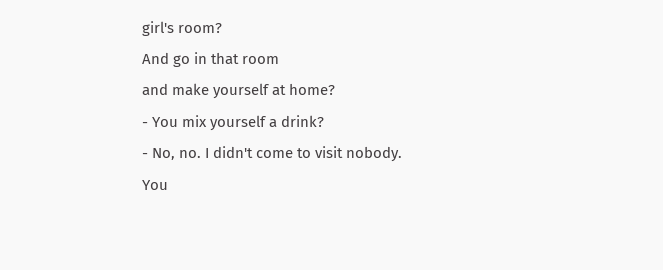girl's room?
And go in that room
and make yourself at home?
- You mix yourself a drink?
- No, no. I didn't come to visit nobody.
You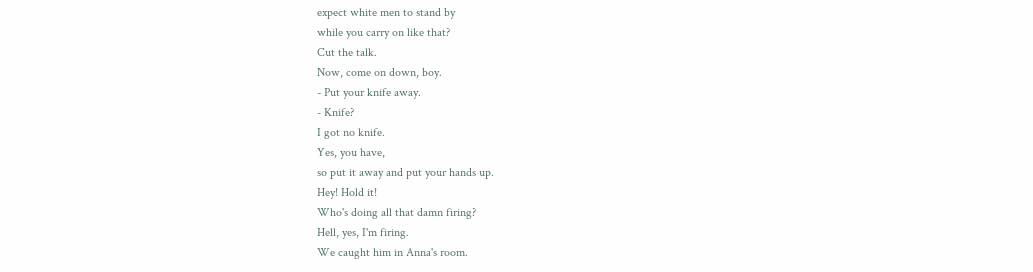expect white men to stand by
while you carry on like that?
Cut the talk.
Now, come on down, boy.
- Put your knife away.
- Knife?
I got no knife.
Yes, you have,
so put it away and put your hands up.
Hey! Hold it!
Who's doing all that damn firing?
Hell, yes, I'm firing.
We caught him in Anna's room.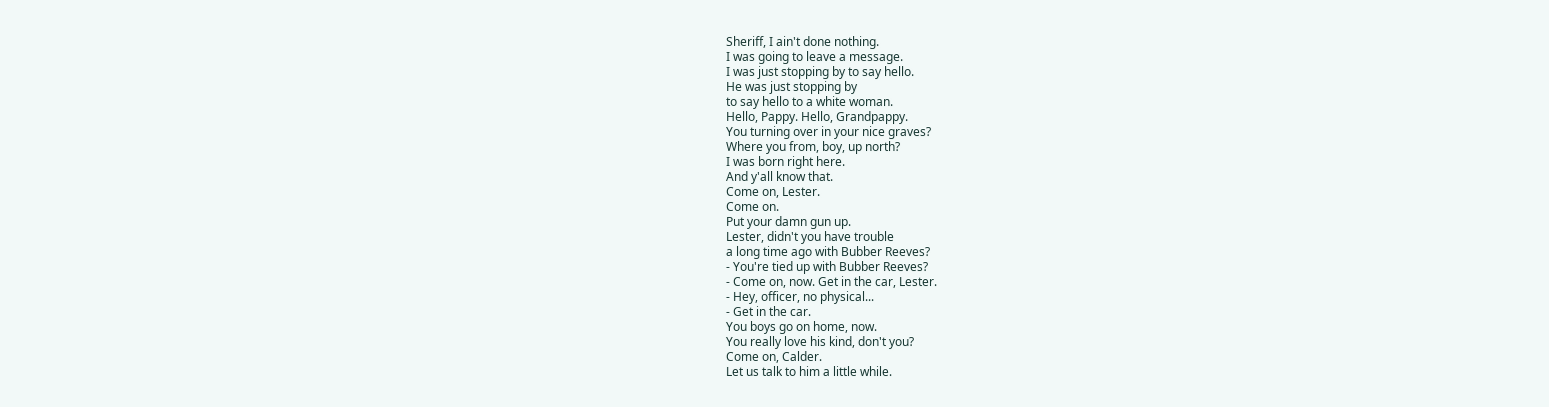Sheriff, I ain't done nothing.
I was going to leave a message.
I was just stopping by to say hello.
He was just stopping by
to say hello to a white woman.
Hello, Pappy. Hello, Grandpappy.
You turning over in your nice graves?
Where you from, boy, up north?
I was born right here.
And y'all know that.
Come on, Lester.
Come on.
Put your damn gun up.
Lester, didn't you have trouble
a long time ago with Bubber Reeves?
- You're tied up with Bubber Reeves?
- Come on, now. Get in the car, Lester.
- Hey, officer, no physical...
- Get in the car.
You boys go on home, now.
You really love his kind, don't you?
Come on, Calder.
Let us talk to him a little while.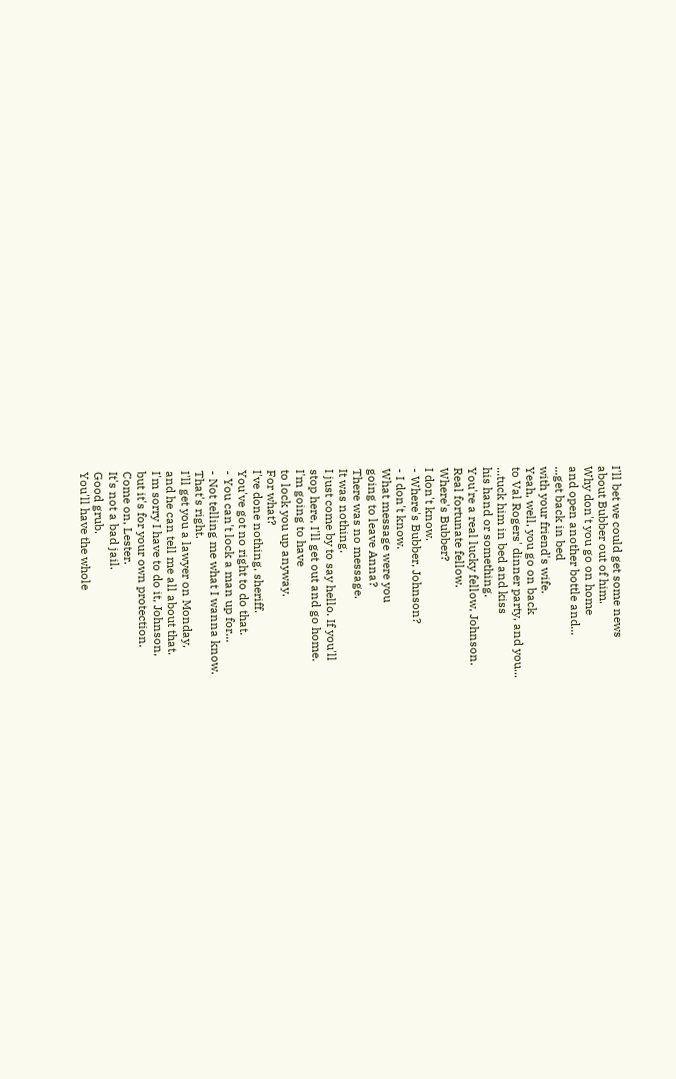I'll bet we could get some news
about Bubber out of him.
Why don't you go on home
and open another bottle and...
...get back in bed
with your friend's wife.
Yeah, well, you go on back
to Val Rogers' dinner party, and you...
...tuck him in bed and kiss
his hand or something.
You're a real lucky fellow, Johnson.
Real fortunate fellow.
Where's Bubber?
I don't know.
- Where's Bubber, Johnson?
- I don't know.
What message were you
going to leave Anna?
There was no message.
It was nothing.
I just come by to say hello. If you'll
stop here, I'll get out and go home.
I'm going to have
to lock you up anyway.
For what?
I've done nothing, sheriff.
You've got no right to do that.
- You can't lock a man up for...
- Not telling me what I wanna know.
That's right.
I'll get you a lawyer on Monday,
and he can tell me all about that.
I'm sorry I have to do it, Johnson,
but it's for your own protection.
Come on, Lester.
It's not a bad jail.
Good grub.
You'll have the whole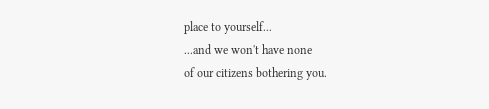place to yourself...
...and we won't have none
of our citizens bothering you.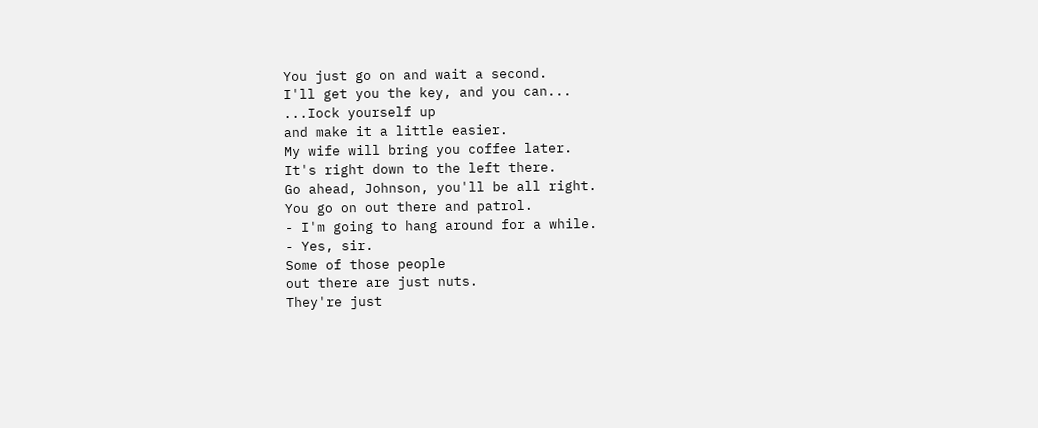You just go on and wait a second.
I'll get you the key, and you can...
...Iock yourself up
and make it a little easier.
My wife will bring you coffee later.
It's right down to the left there.
Go ahead, Johnson, you'll be all right.
You go on out there and patrol.
- I'm going to hang around for a while.
- Yes, sir.
Some of those people
out there are just nuts.
They're just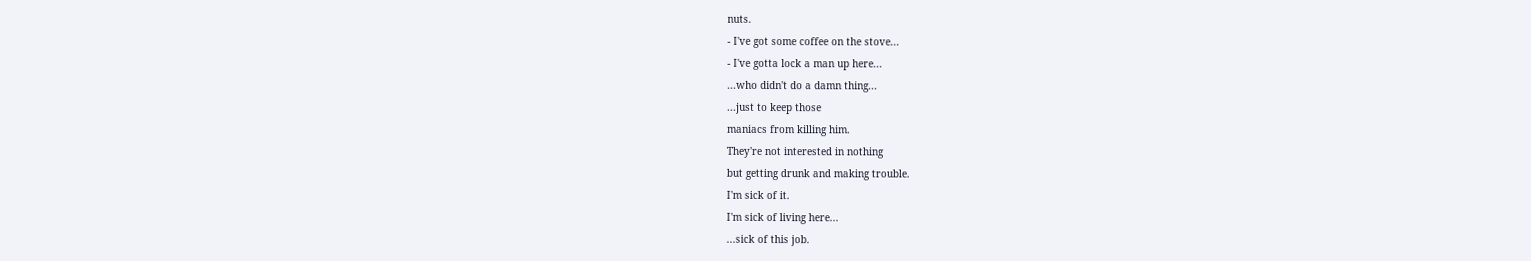nuts.
- I've got some coffee on the stove...
- I've gotta lock a man up here...
...who didn't do a damn thing...
...just to keep those
maniacs from killing him.
They're not interested in nothing
but getting drunk and making trouble.
I'm sick of it.
I'm sick of living here...
...sick of this job.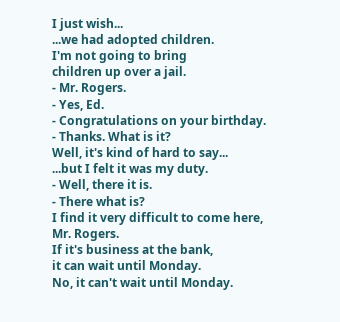I just wish...
...we had adopted children.
I'm not going to bring
children up over a jail.
- Mr. Rogers.
- Yes, Ed.
- Congratulations on your birthday.
- Thanks. What is it?
Well, it's kind of hard to say...
...but I felt it was my duty.
- Well, there it is.
- There what is?
I find it very difficult to come here,
Mr. Rogers.
If it's business at the bank,
it can wait until Monday.
No, it can't wait until Monday.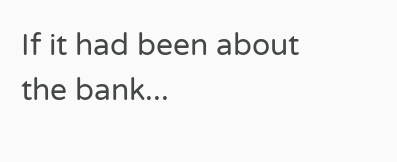If it had been about the bank...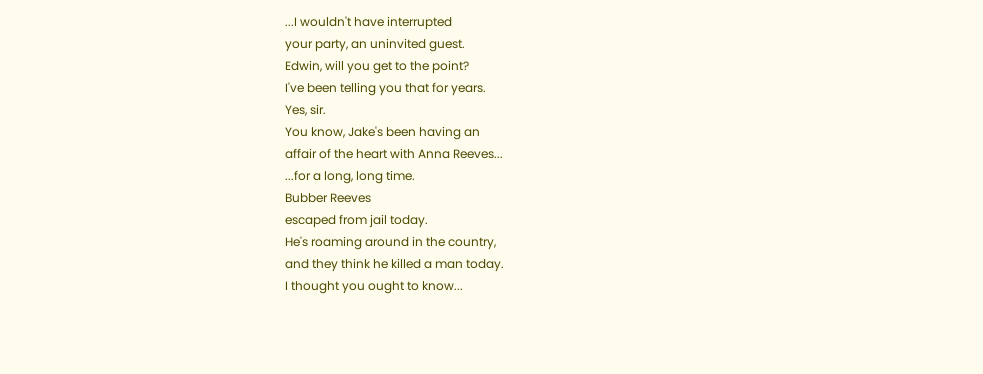...I wouldn't have interrupted
your party, an uninvited guest.
Edwin, will you get to the point?
I've been telling you that for years.
Yes, sir.
You know, Jake's been having an
affair of the heart with Anna Reeves...
...for a long, long time.
Bubber Reeves
escaped from jail today.
He's roaming around in the country,
and they think he killed a man today.
I thought you ought to know...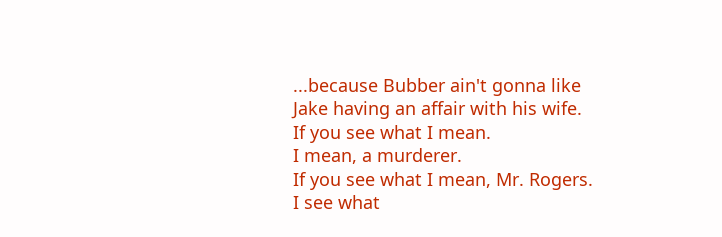...because Bubber ain't gonna like
Jake having an affair with his wife.
If you see what I mean.
I mean, a murderer.
If you see what I mean, Mr. Rogers.
I see what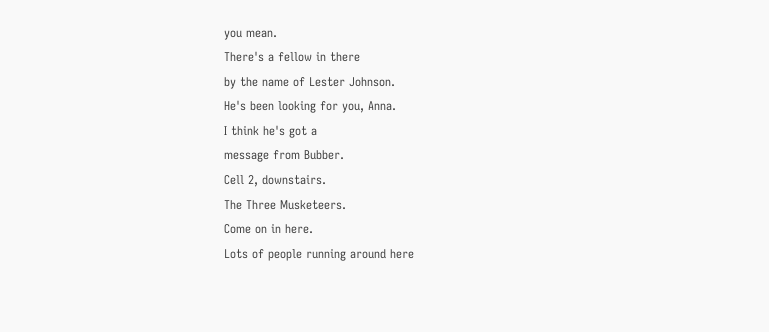you mean.
There's a fellow in there
by the name of Lester Johnson.
He's been looking for you, Anna.
I think he's got a
message from Bubber.
Cell 2, downstairs.
The Three Musketeers.
Come on in here.
Lots of people running around here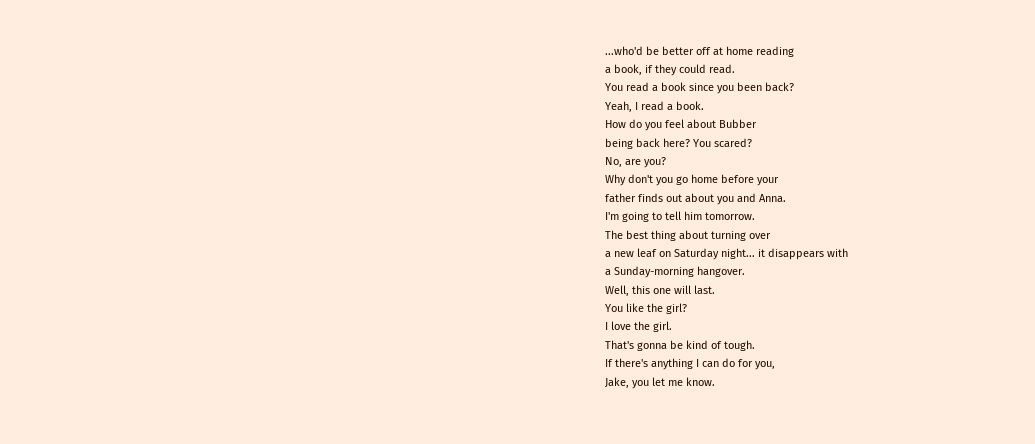...who'd be better off at home reading
a book, if they could read.
You read a book since you been back?
Yeah, I read a book.
How do you feel about Bubber
being back here? You scared?
No, are you?
Why don't you go home before your
father finds out about you and Anna.
I'm going to tell him tomorrow.
The best thing about turning over
a new leaf on Saturday night... it disappears with
a Sunday-morning hangover.
Well, this one will last.
You like the girl?
I love the girl.
That's gonna be kind of tough.
If there's anything I can do for you,
Jake, you let me know.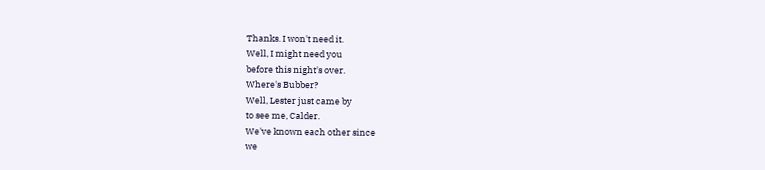Thanks. I won't need it.
Well, I might need you
before this night's over.
Where's Bubber?
Well, Lester just came by
to see me, Calder.
We've known each other since
we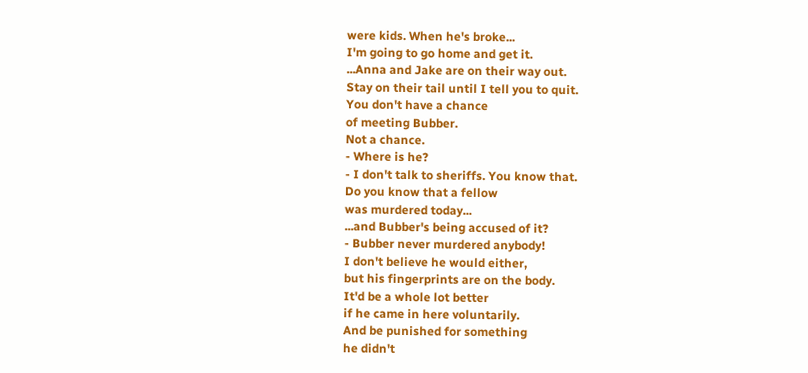were kids. When he's broke...
I'm going to go home and get it.
...Anna and Jake are on their way out.
Stay on their tail until I tell you to quit.
You don't have a chance
of meeting Bubber.
Not a chance.
- Where is he?
- I don't talk to sheriffs. You know that.
Do you know that a fellow
was murdered today...
...and Bubber's being accused of it?
- Bubber never murdered anybody!
I don't believe he would either,
but his fingerprints are on the body.
It'd be a whole lot better
if he came in here voluntarily.
And be punished for something
he didn't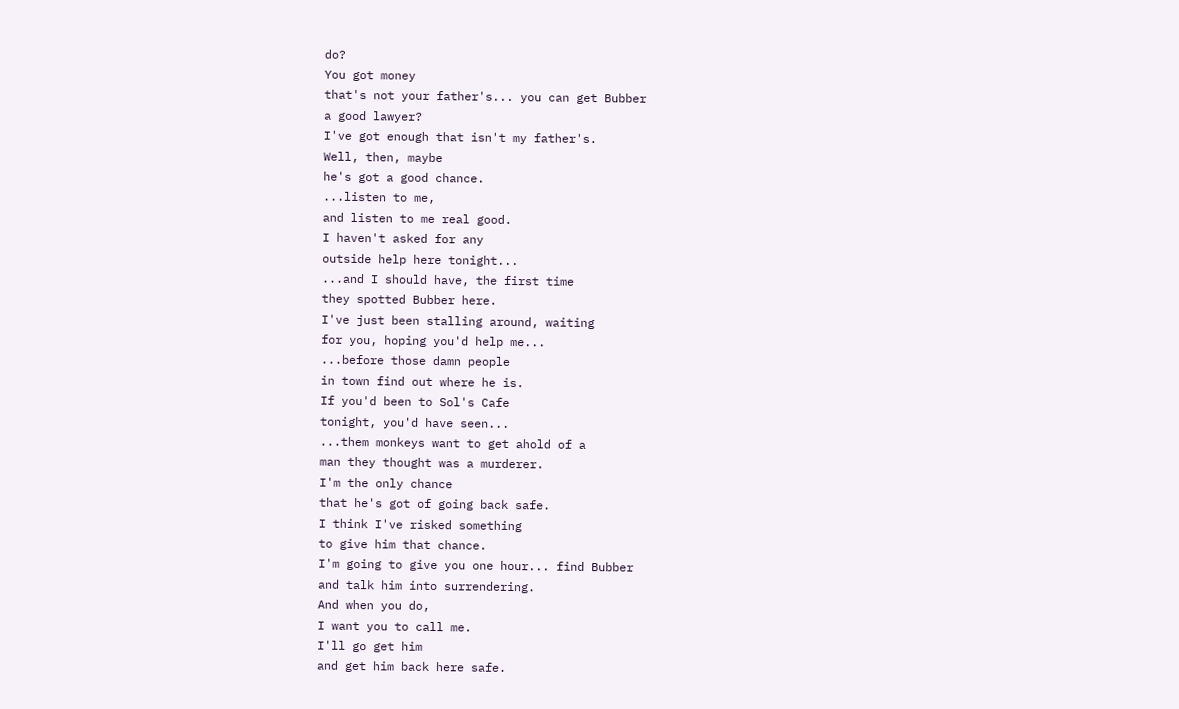do?
You got money
that's not your father's... you can get Bubber
a good lawyer?
I've got enough that isn't my father's.
Well, then, maybe
he's got a good chance.
...listen to me,
and listen to me real good.
I haven't asked for any
outside help here tonight...
...and I should have, the first time
they spotted Bubber here.
I've just been stalling around, waiting
for you, hoping you'd help me...
...before those damn people
in town find out where he is.
If you'd been to Sol's Cafe
tonight, you'd have seen...
...them monkeys want to get ahold of a
man they thought was a murderer.
I'm the only chance
that he's got of going back safe.
I think I've risked something
to give him that chance.
I'm going to give you one hour... find Bubber
and talk him into surrendering.
And when you do,
I want you to call me.
I'll go get him
and get him back here safe.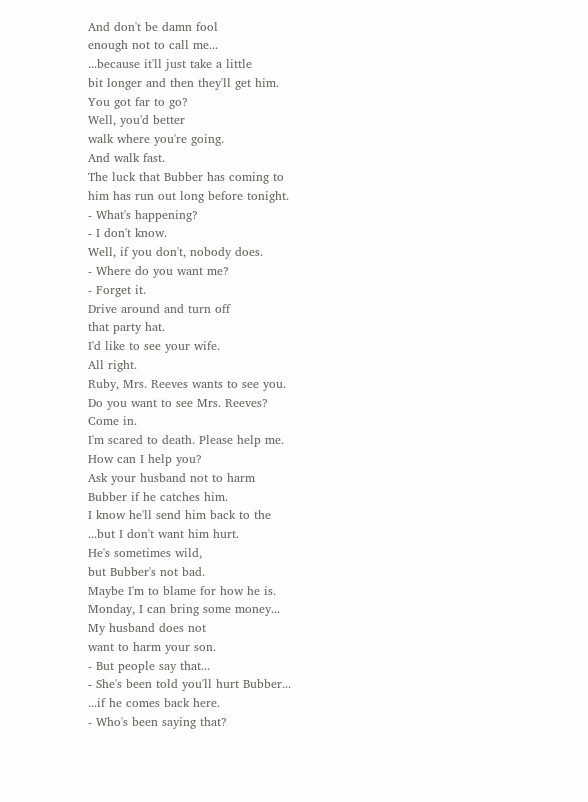And don't be damn fool
enough not to call me...
...because it'll just take a little
bit longer and then they'll get him.
You got far to go?
Well, you'd better
walk where you're going.
And walk fast.
The luck that Bubber has coming to
him has run out long before tonight.
- What's happening?
- I don't know.
Well, if you don't, nobody does.
- Where do you want me?
- Forget it.
Drive around and turn off
that party hat.
I'd like to see your wife.
All right.
Ruby, Mrs. Reeves wants to see you.
Do you want to see Mrs. Reeves?
Come in.
I'm scared to death. Please help me.
How can I help you?
Ask your husband not to harm
Bubber if he catches him.
I know he'll send him back to the
...but I don't want him hurt.
He's sometimes wild,
but Bubber's not bad.
Maybe I'm to blame for how he is.
Monday, I can bring some money...
My husband does not
want to harm your son.
- But people say that...
- She's been told you'll hurt Bubber...
...if he comes back here.
- Who's been saying that?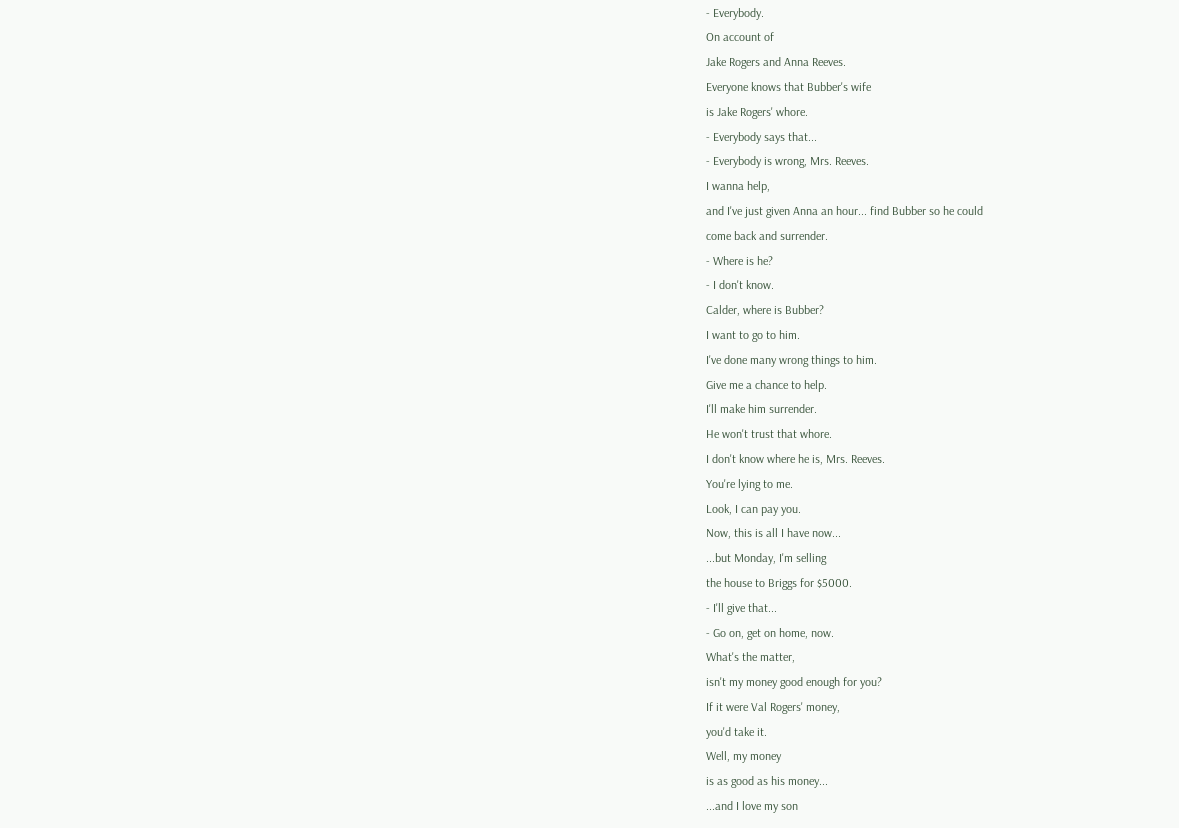- Everybody.
On account of
Jake Rogers and Anna Reeves.
Everyone knows that Bubber's wife
is Jake Rogers' whore.
- Everybody says that...
- Everybody is wrong, Mrs. Reeves.
I wanna help,
and I've just given Anna an hour... find Bubber so he could
come back and surrender.
- Where is he?
- I don't know.
Calder, where is Bubber?
I want to go to him.
I've done many wrong things to him.
Give me a chance to help.
I'll make him surrender.
He won't trust that whore.
I don't know where he is, Mrs. Reeves.
You're lying to me.
Look, I can pay you.
Now, this is all I have now...
...but Monday, I'm selling
the house to Briggs for $5000.
- I'll give that...
- Go on, get on home, now.
What's the matter,
isn't my money good enough for you?
If it were Val Rogers' money,
you'd take it.
Well, my money
is as good as his money...
...and I love my son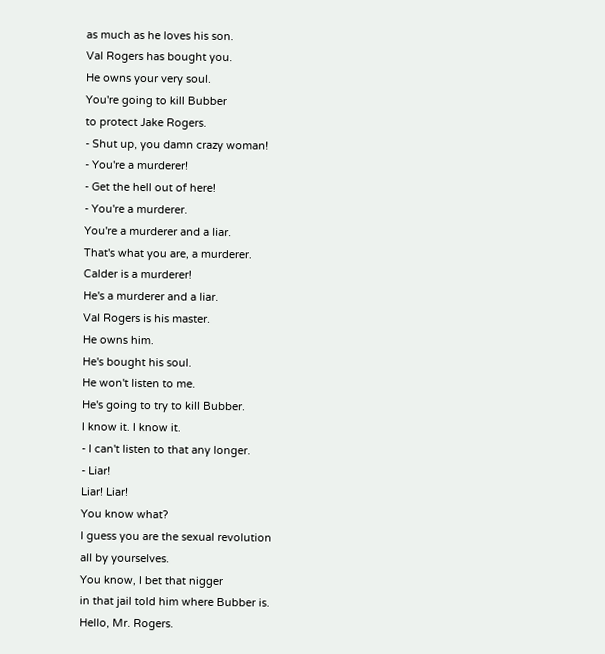as much as he loves his son.
Val Rogers has bought you.
He owns your very soul.
You're going to kill Bubber
to protect Jake Rogers.
- Shut up, you damn crazy woman!
- You're a murderer!
- Get the hell out of here!
- You're a murderer.
You're a murderer and a liar.
That's what you are, a murderer.
Calder is a murderer!
He's a murderer and a liar.
Val Rogers is his master.
He owns him.
He's bought his soul.
He won't listen to me.
He's going to try to kill Bubber.
I know it. I know it.
- I can't listen to that any longer.
- Liar!
Liar! Liar!
You know what?
I guess you are the sexual revolution
all by yourselves.
You know, I bet that nigger
in that jail told him where Bubber is.
Hello, Mr. Rogers.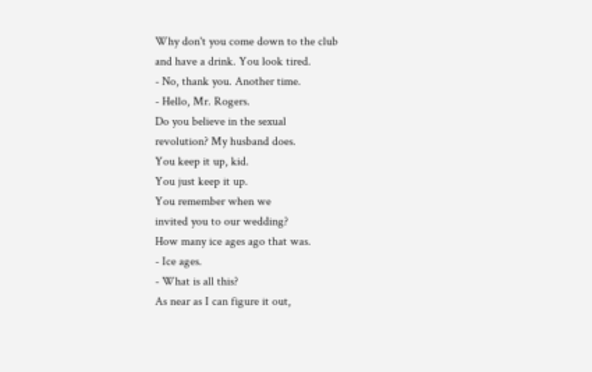Why don't you come down to the club
and have a drink. You look tired.
- No, thank you. Another time.
- Hello, Mr. Rogers.
Do you believe in the sexual
revolution? My husband does.
You keep it up, kid.
You just keep it up.
You remember when we
invited you to our wedding?
How many ice ages ago that was.
- Ice ages.
- What is all this?
As near as I can figure it out,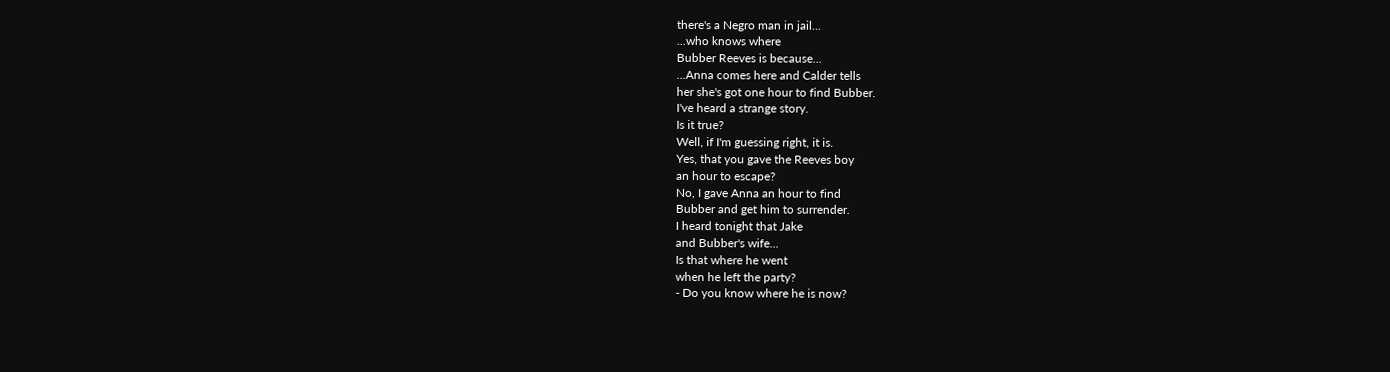there's a Negro man in jail...
...who knows where
Bubber Reeves is because...
...Anna comes here and Calder tells
her she's got one hour to find Bubber.
I've heard a strange story.
Is it true?
Well, if I'm guessing right, it is.
Yes, that you gave the Reeves boy
an hour to escape?
No, I gave Anna an hour to find
Bubber and get him to surrender.
I heard tonight that Jake
and Bubber's wife...
Is that where he went
when he left the party?
- Do you know where he is now?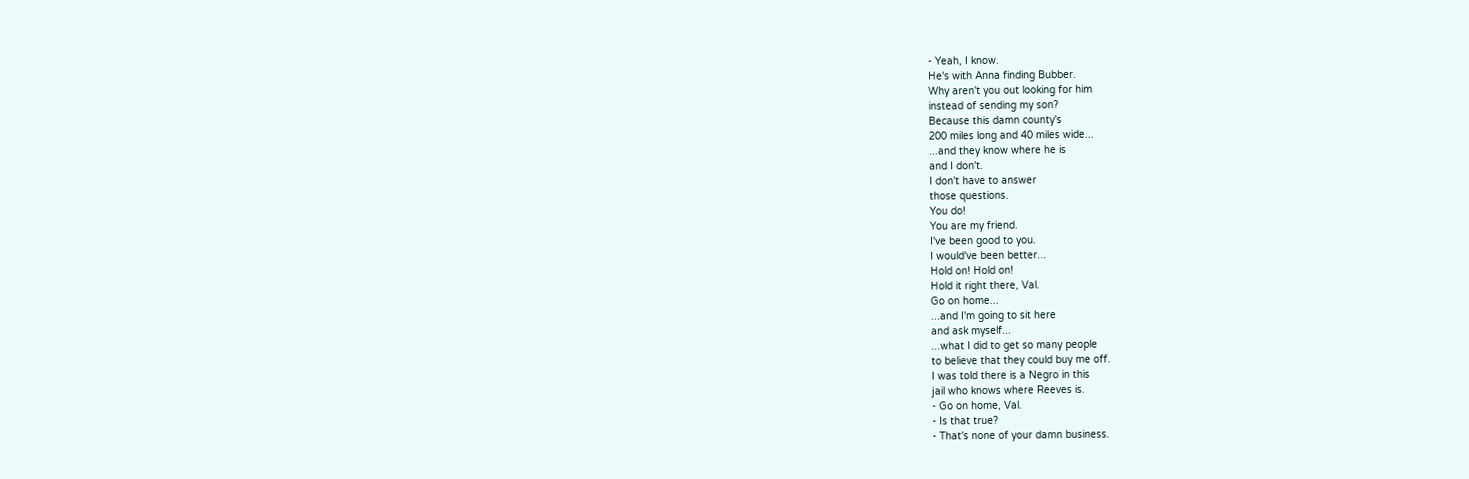- Yeah, I know.
He's with Anna finding Bubber.
Why aren't you out looking for him
instead of sending my son?
Because this damn county's
200 miles long and 40 miles wide...
...and they know where he is
and I don't.
I don't have to answer
those questions.
You do!
You are my friend.
I've been good to you.
I would've been better...
Hold on! Hold on!
Hold it right there, Val.
Go on home...
...and I'm going to sit here
and ask myself...
...what I did to get so many people
to believe that they could buy me off.
I was told there is a Negro in this
jail who knows where Reeves is.
- Go on home, Val.
- Is that true?
- That's none of your damn business.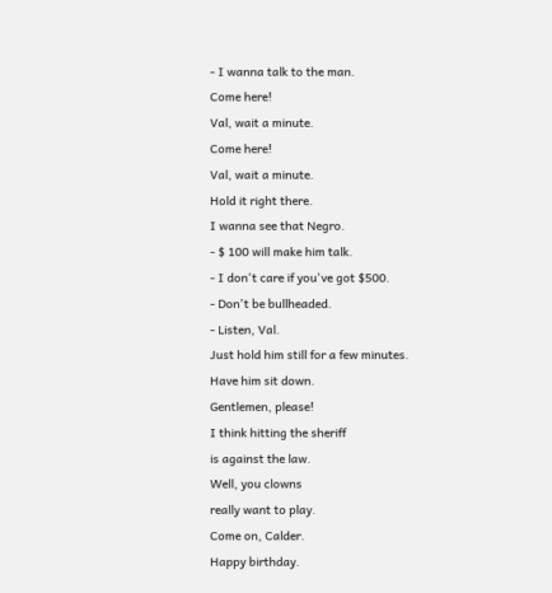- I wanna talk to the man.
Come here!
Val, wait a minute.
Come here!
Val, wait a minute.
Hold it right there.
I wanna see that Negro.
- $ 100 will make him talk.
- I don't care if you've got $500.
- Don't be bullheaded.
- Listen, Val.
Just hold him still for a few minutes.
Have him sit down.
Gentlemen, please!
I think hitting the sheriff
is against the law.
Well, you clowns
really want to play.
Come on, Calder.
Happy birthday.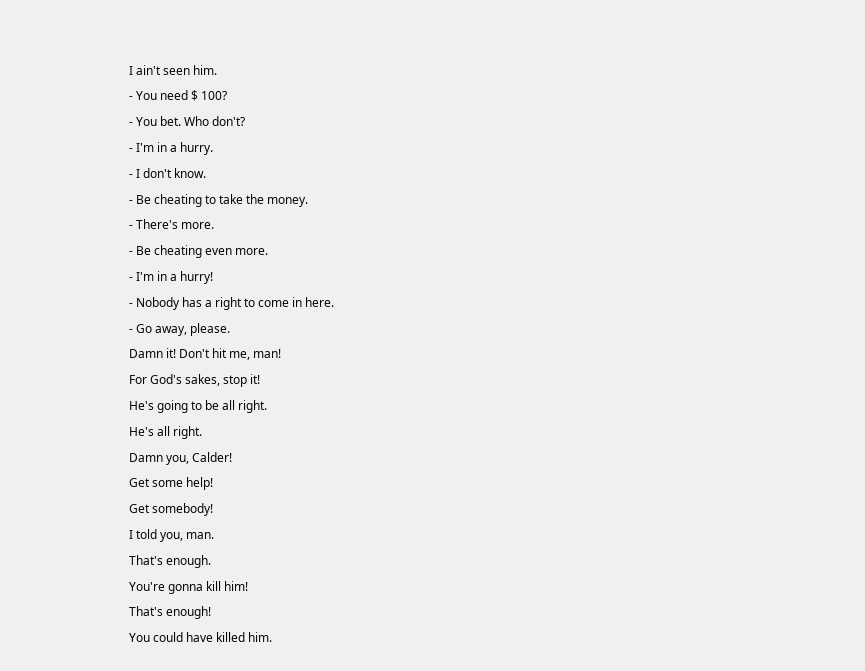I ain't seen him.
- You need $ 100?
- You bet. Who don't?
- I'm in a hurry.
- I don't know.
- Be cheating to take the money.
- There's more.
- Be cheating even more.
- I'm in a hurry!
- Nobody has a right to come in here.
- Go away, please.
Damn it! Don't hit me, man!
For God's sakes, stop it!
He's going to be all right.
He's all right.
Damn you, Calder!
Get some help!
Get somebody!
I told you, man.
That's enough.
You're gonna kill him!
That's enough!
You could have killed him.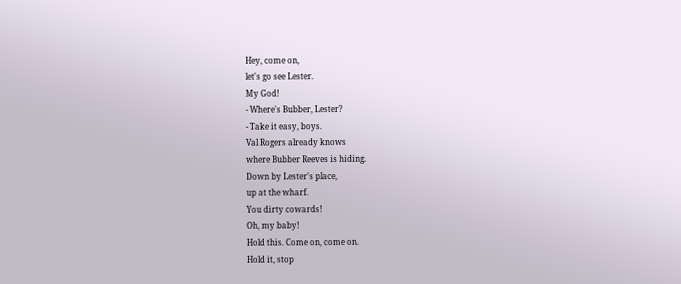Hey, come on,
let's go see Lester.
My God!
- Where's Bubber, Lester?
- Take it easy, boys.
Val Rogers already knows
where Bubber Reeves is hiding.
Down by Lester's place,
up at the wharf.
You dirty cowards!
Oh, my baby!
Hold this. Come on, come on.
Hold it, stop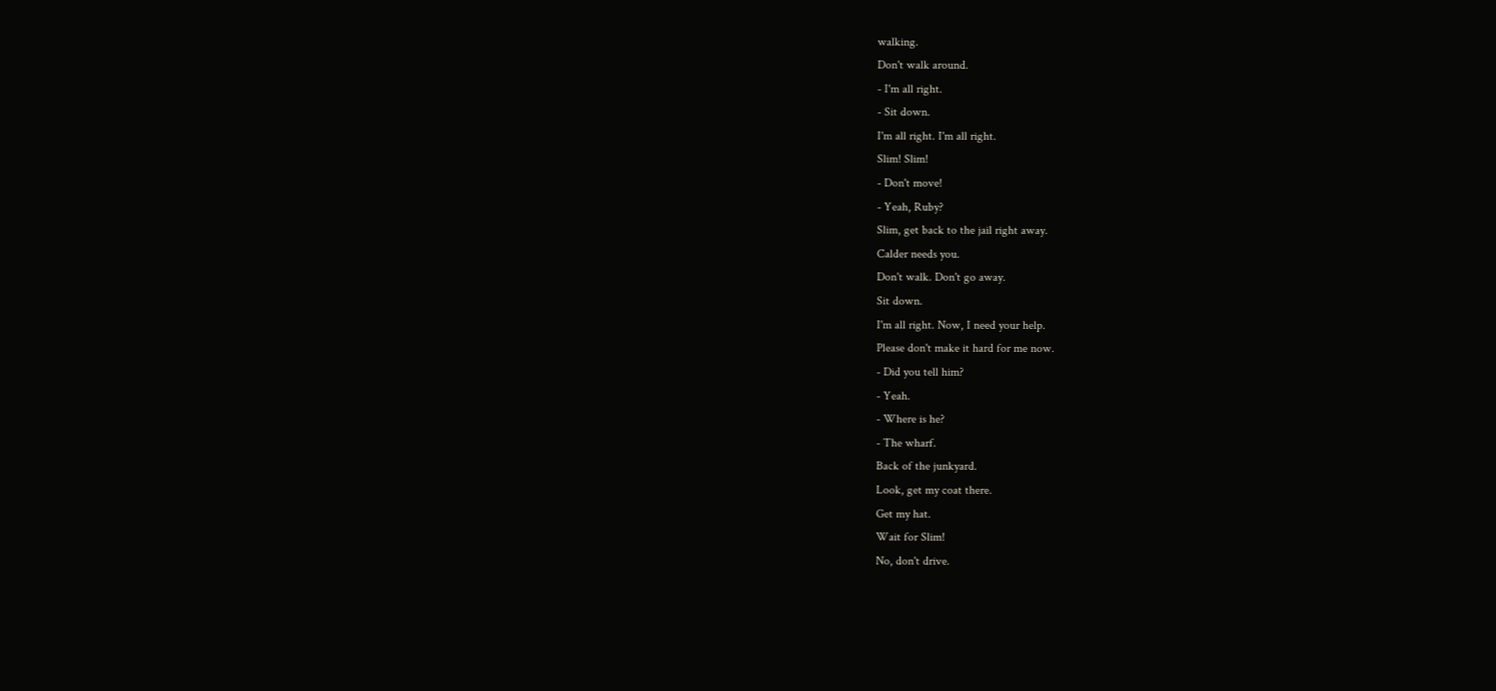walking.
Don't walk around.
- I'm all right.
- Sit down.
I'm all right. I'm all right.
Slim! Slim!
- Don't move!
- Yeah, Ruby?
Slim, get back to the jail right away.
Calder needs you.
Don't walk. Don't go away.
Sit down.
I'm all right. Now, I need your help.
Please don't make it hard for me now.
- Did you tell him?
- Yeah.
- Where is he?
- The wharf.
Back of the junkyard.
Look, get my coat there.
Get my hat.
Wait for Slim!
No, don't drive.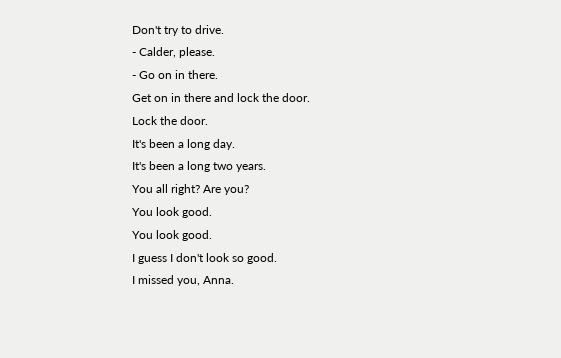Don't try to drive.
- Calder, please.
- Go on in there.
Get on in there and lock the door.
Lock the door.
It's been a long day.
It's been a long two years.
You all right? Are you?
You look good.
You look good.
I guess I don't look so good.
I missed you, Anna.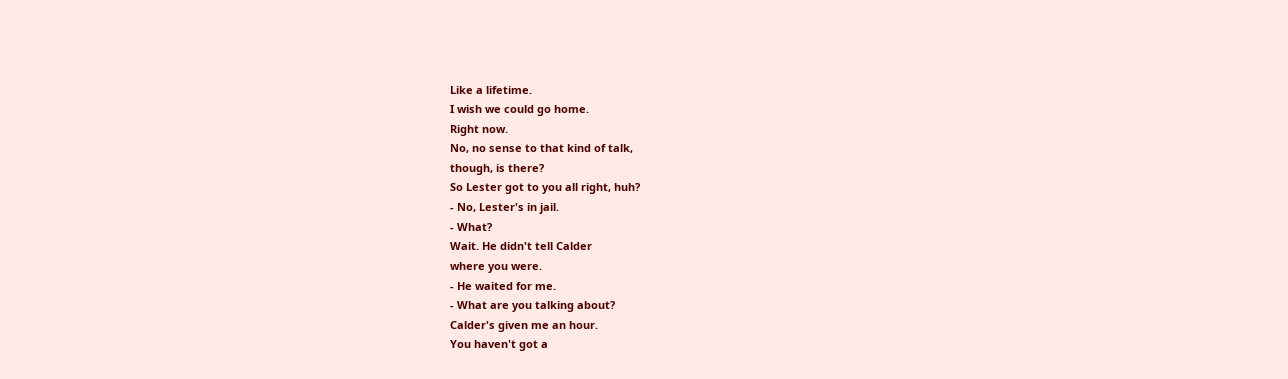Like a lifetime.
I wish we could go home.
Right now.
No, no sense to that kind of talk,
though, is there?
So Lester got to you all right, huh?
- No, Lester's in jail.
- What?
Wait. He didn't tell Calder
where you were.
- He waited for me.
- What are you talking about?
Calder's given me an hour.
You haven't got a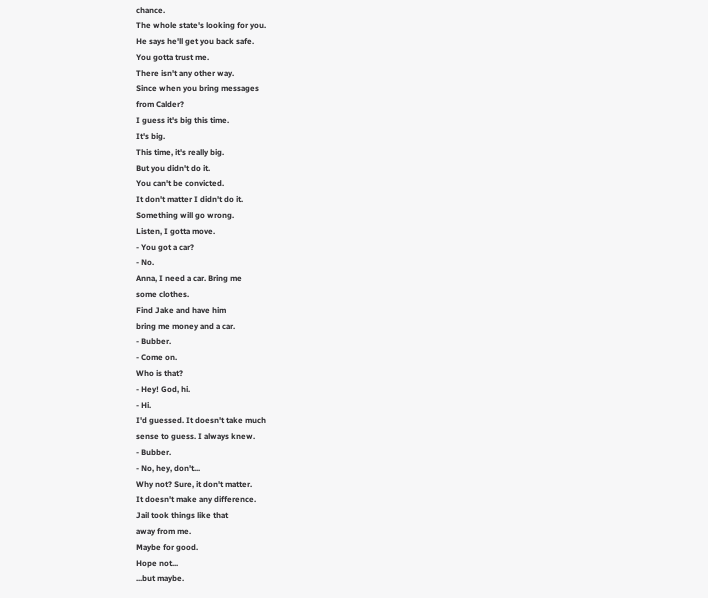chance.
The whole state's looking for you.
He says he'll get you back safe.
You gotta trust me.
There isn't any other way.
Since when you bring messages
from Calder?
I guess it's big this time.
It's big.
This time, it's really big.
But you didn't do it.
You can't be convicted.
It don't matter I didn't do it.
Something will go wrong.
Listen, I gotta move.
- You got a car?
- No.
Anna, I need a car. Bring me
some clothes.
Find Jake and have him
bring me money and a car.
- Bubber.
- Come on.
Who is that?
- Hey! God, hi.
- Hi.
I'd guessed. It doesn't take much
sense to guess. I always knew.
- Bubber.
- No, hey, don't...
Why not? Sure, it don't matter.
It doesn't make any difference.
Jail took things like that
away from me.
Maybe for good.
Hope not...
...but maybe.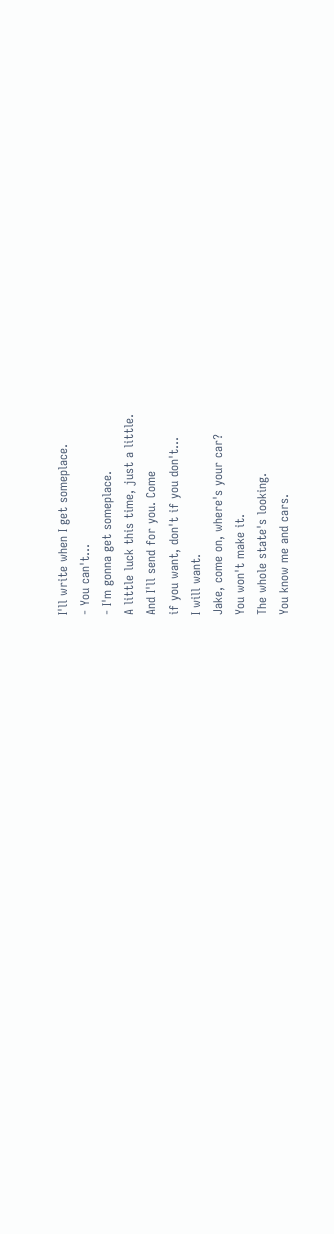I'll write when I get someplace.
- You can't...
- I'm gonna get someplace.
A little luck this time, just a little.
And I'll send for you. Come
if you want, don't if you don't...
I will want.
Jake, come on, where's your car?
You won't make it.
The whole state's looking.
You know me and cars.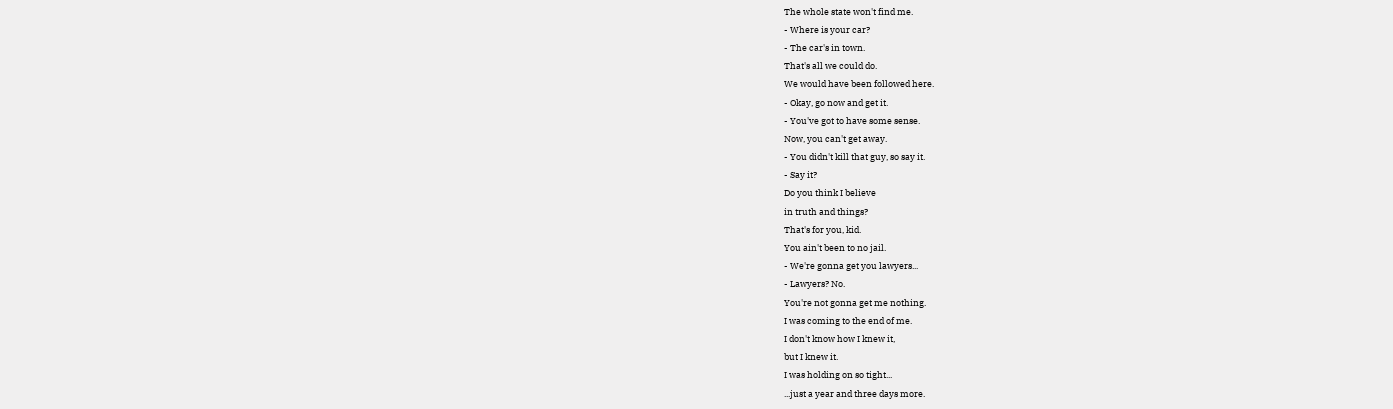The whole state won't find me.
- Where is your car?
- The car's in town.
That's all we could do.
We would have been followed here.
- Okay, go now and get it.
- You've got to have some sense.
Now, you can't get away.
- You didn't kill that guy, so say it.
- Say it?
Do you think I believe
in truth and things?
That's for you, kid.
You ain't been to no jail.
- We're gonna get you lawyers...
- Lawyers? No.
You're not gonna get me nothing.
I was coming to the end of me.
I don't know how I knew it,
but I knew it.
I was holding on so tight...
...just a year and three days more.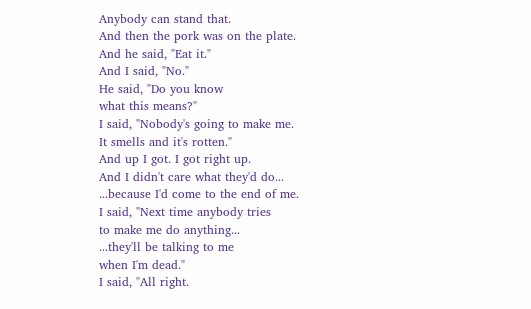Anybody can stand that.
And then the pork was on the plate.
And he said, "Eat it."
And I said, "No."
He said, "Do you know
what this means?"
I said, "Nobody's going to make me.
It smells and it's rotten."
And up I got. I got right up.
And I didn't care what they'd do...
...because I'd come to the end of me.
I said, "Next time anybody tries
to make me do anything...
...they'll be talking to me
when I'm dead."
I said, "All right.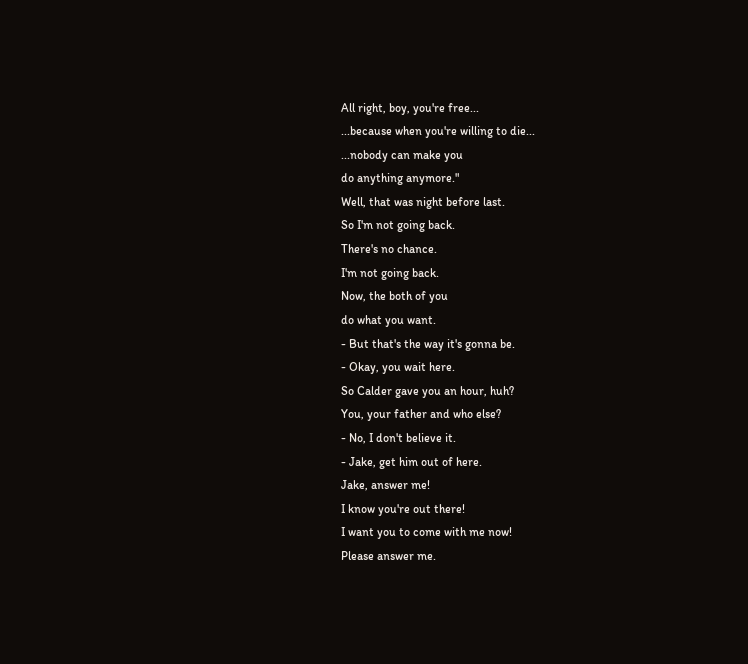All right, boy, you're free...
...because when you're willing to die...
...nobody can make you
do anything anymore."
Well, that was night before last.
So I'm not going back.
There's no chance.
I'm not going back.
Now, the both of you
do what you want.
- But that's the way it's gonna be.
- Okay, you wait here.
So Calder gave you an hour, huh?
You, your father and who else?
- No, I don't believe it.
- Jake, get him out of here.
Jake, answer me!
I know you're out there!
I want you to come with me now!
Please answer me.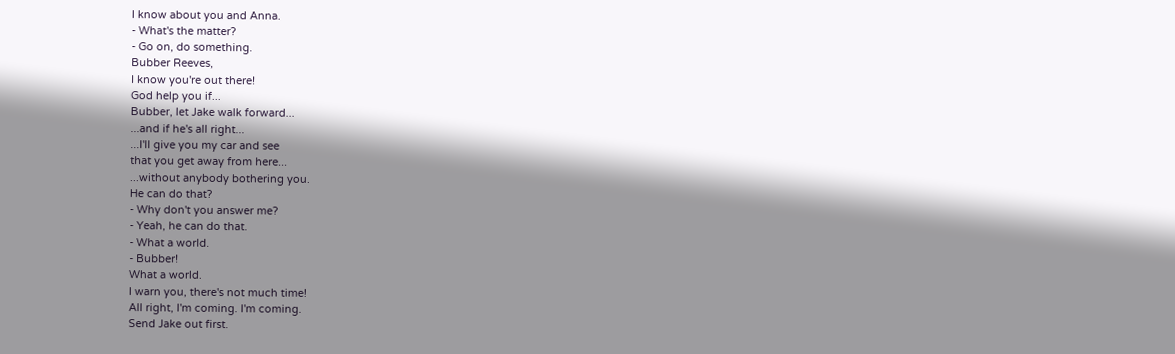I know about you and Anna.
- What's the matter?
- Go on, do something.
Bubber Reeves,
I know you're out there!
God help you if...
Bubber, let Jake walk forward...
...and if he's all right...
...I'll give you my car and see
that you get away from here...
...without anybody bothering you.
He can do that?
- Why don't you answer me?
- Yeah, he can do that.
- What a world.
- Bubber!
What a world.
I warn you, there's not much time!
All right, I'm coming. I'm coming.
Send Jake out first.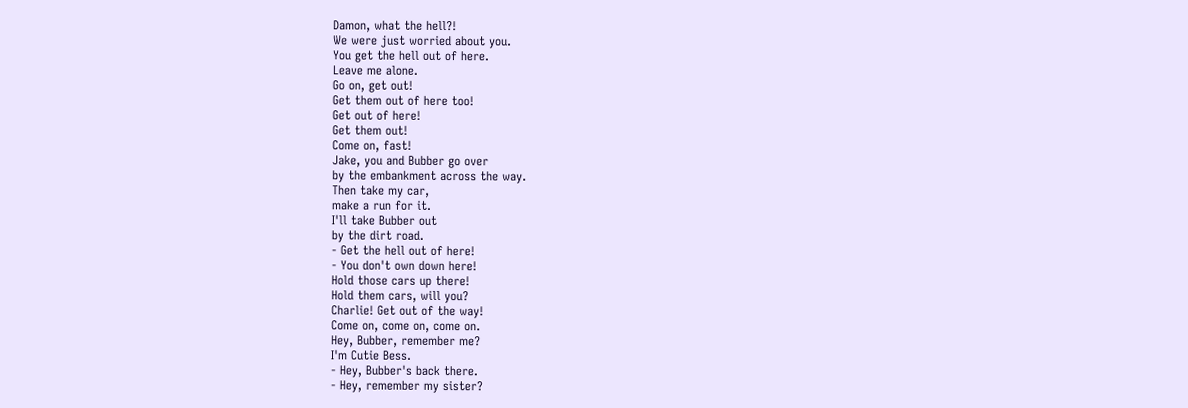Damon, what the hell?!
We were just worried about you.
You get the hell out of here.
Leave me alone.
Go on, get out!
Get them out of here too!
Get out of here!
Get them out!
Come on, fast!
Jake, you and Bubber go over
by the embankment across the way.
Then take my car,
make a run for it.
I'll take Bubber out
by the dirt road.
- Get the hell out of here!
- You don't own down here!
Hold those cars up there!
Hold them cars, will you?
Charlie! Get out of the way!
Come on, come on, come on.
Hey, Bubber, remember me?
I'm Cutie Bess.
- Hey, Bubber's back there.
- Hey, remember my sister?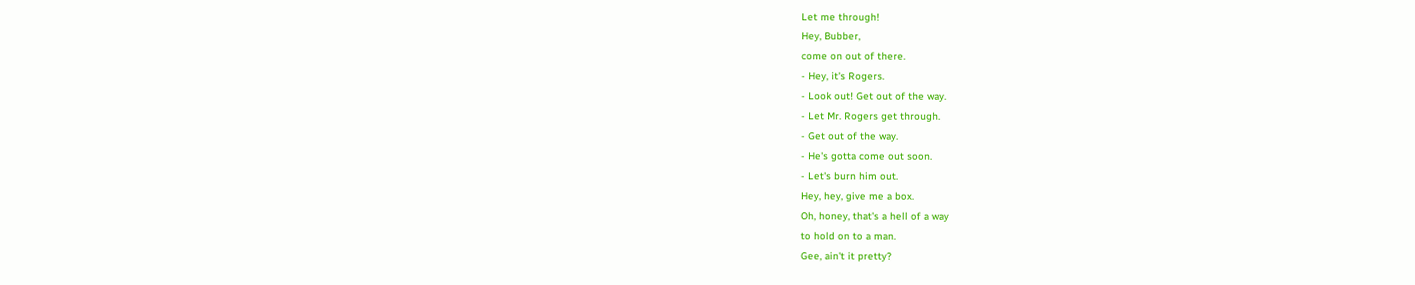Let me through!
Hey, Bubber,
come on out of there.
- Hey, it's Rogers.
- Look out! Get out of the way.
- Let Mr. Rogers get through.
- Get out of the way.
- He's gotta come out soon.
- Let's burn him out.
Hey, hey, give me a box.
Oh, honey, that's a hell of a way
to hold on to a man.
Gee, ain't it pretty?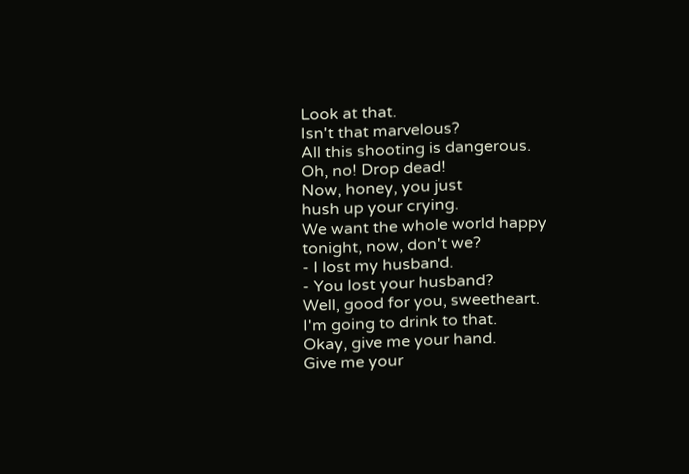Look at that.
Isn't that marvelous?
All this shooting is dangerous.
Oh, no! Drop dead!
Now, honey, you just
hush up your crying.
We want the whole world happy
tonight, now, don't we?
- I lost my husband.
- You lost your husband?
Well, good for you, sweetheart.
I'm going to drink to that.
Okay, give me your hand.
Give me your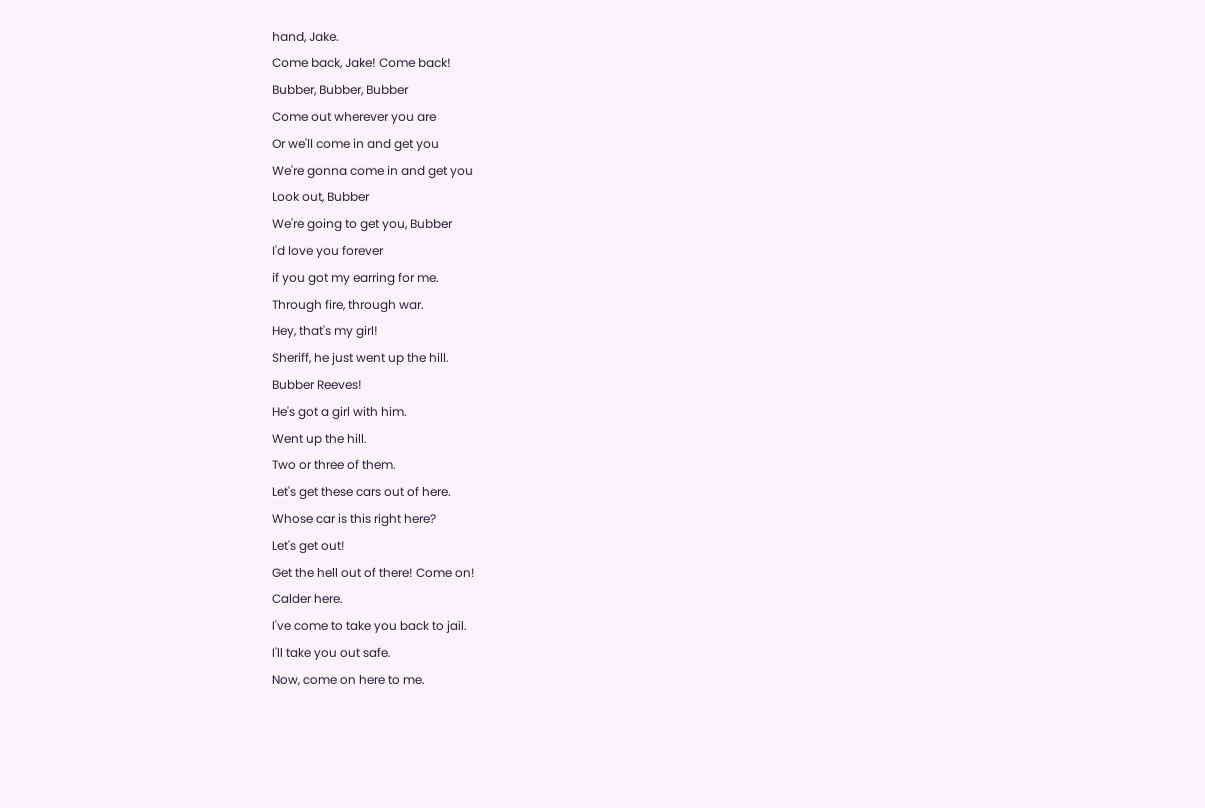hand, Jake.
Come back, Jake! Come back!
Bubber, Bubber, Bubber
Come out wherever you are
Or we'll come in and get you
We're gonna come in and get you
Look out, Bubber
We're going to get you, Bubber
I'd love you forever
if you got my earring for me.
Through fire, through war.
Hey, that's my girl!
Sheriff, he just went up the hill.
Bubber Reeves!
He's got a girl with him.
Went up the hill.
Two or three of them.
Let's get these cars out of here.
Whose car is this right here?
Let's get out!
Get the hell out of there! Come on!
Calder here.
I've come to take you back to jail.
I'll take you out safe.
Now, come on here to me.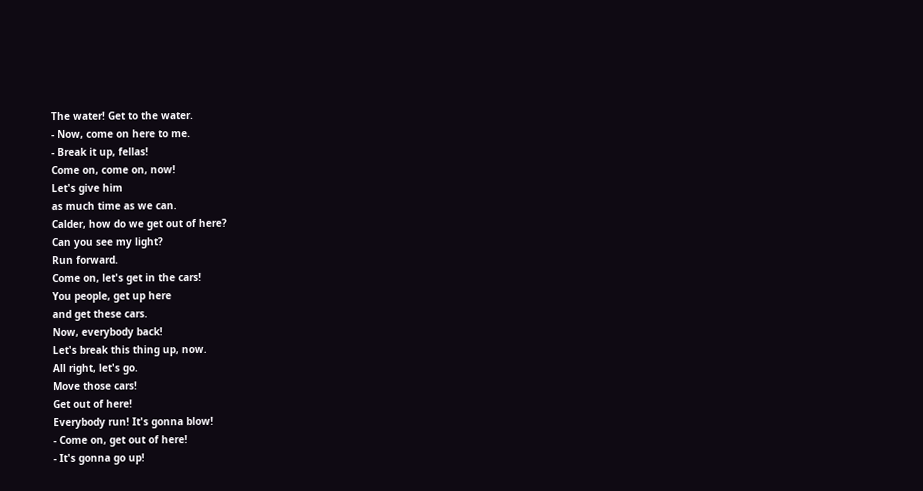The water! Get to the water.
- Now, come on here to me.
- Break it up, fellas!
Come on, come on, now!
Let's give him
as much time as we can.
Calder, how do we get out of here?
Can you see my light?
Run forward.
Come on, let's get in the cars!
You people, get up here
and get these cars.
Now, everybody back!
Let's break this thing up, now.
All right, let's go.
Move those cars!
Get out of here!
Everybody run! It's gonna blow!
- Come on, get out of here!
- It's gonna go up!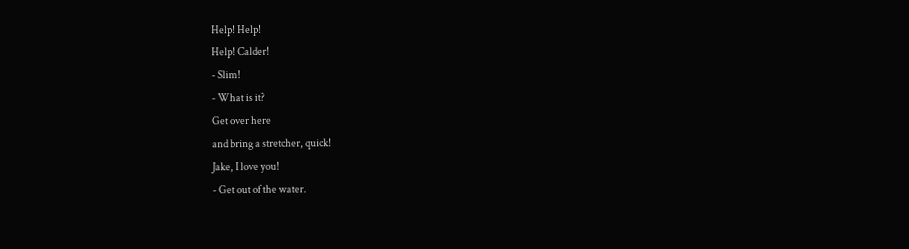Help! Help!
Help! Calder!
- Slim!
- What is it?
Get over here
and bring a stretcher, quick!
Jake, I love you!
- Get out of the water.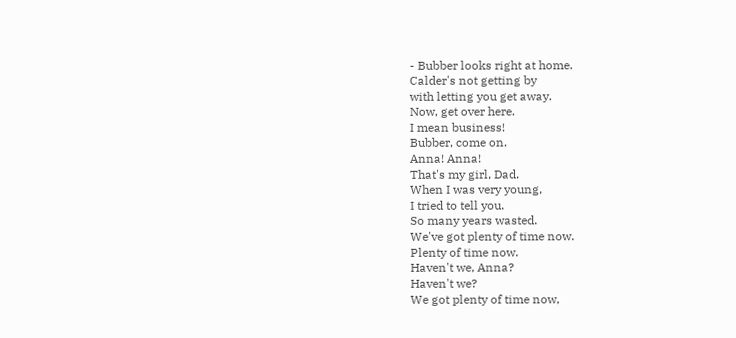- Bubber looks right at home.
Calder's not getting by
with letting you get away.
Now, get over here.
I mean business!
Bubber, come on.
Anna! Anna!
That's my girl, Dad.
When I was very young,
I tried to tell you.
So many years wasted.
We've got plenty of time now.
Plenty of time now.
Haven't we, Anna?
Haven't we?
We got plenty of time now,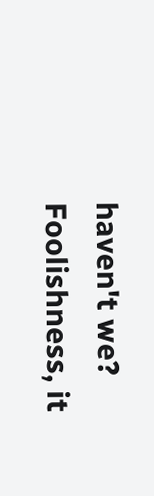haven't we?
Foolishness, it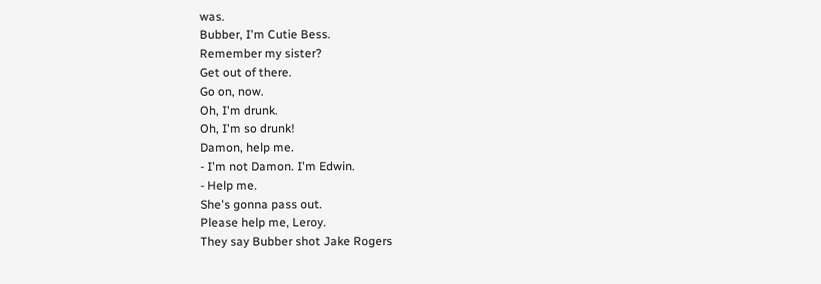was.
Bubber, I'm Cutie Bess.
Remember my sister?
Get out of there.
Go on, now.
Oh, I'm drunk.
Oh, I'm so drunk!
Damon, help me.
- I'm not Damon. I'm Edwin.
- Help me.
She's gonna pass out.
Please help me, Leroy.
They say Bubber shot Jake Rogers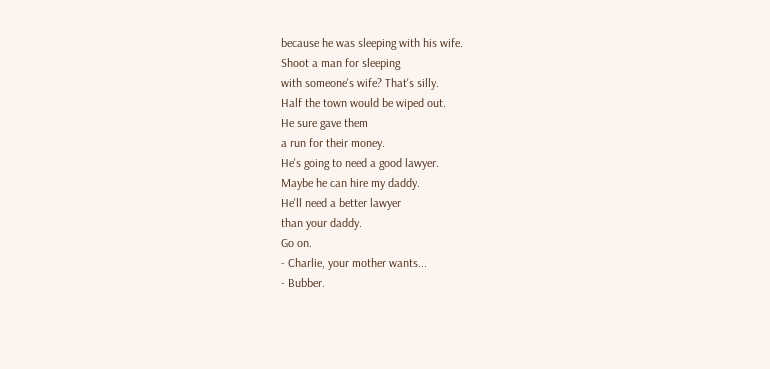because he was sleeping with his wife.
Shoot a man for sleeping
with someone's wife? That's silly.
Half the town would be wiped out.
He sure gave them
a run for their money.
He's going to need a good lawyer.
Maybe he can hire my daddy.
He'll need a better lawyer
than your daddy.
Go on.
- Charlie, your mother wants...
- Bubber.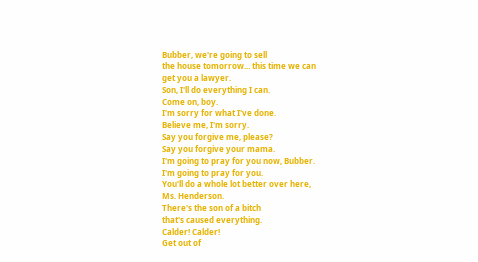Bubber, we're going to sell
the house tomorrow... this time we can
get you a lawyer.
Son, I'll do everything I can.
Come on, boy.
I'm sorry for what I've done.
Believe me, I'm sorry.
Say you forgive me, please?
Say you forgive your mama.
I'm going to pray for you now, Bubber.
I'm going to pray for you.
You'll do a whole lot better over here,
Ms. Henderson.
There's the son of a bitch
that's caused everything.
Calder! Calder!
Get out of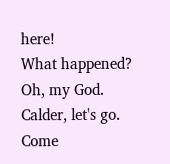here!
What happened?
Oh, my God.
Calder, let's go.
Come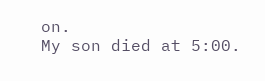on.
My son died at 5:00.